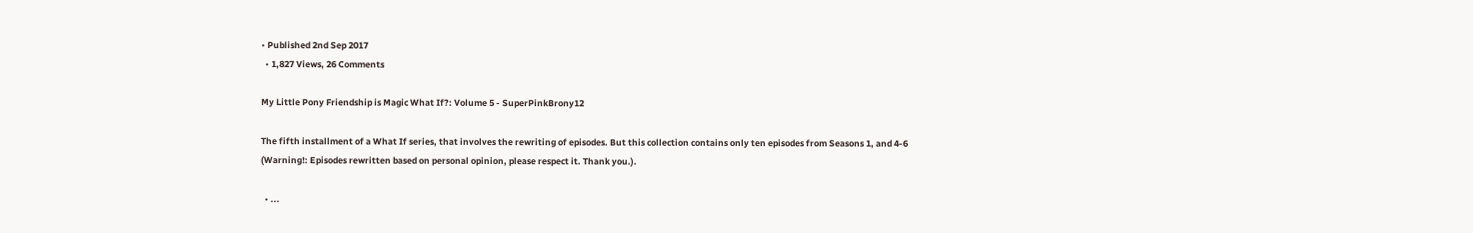• Published 2nd Sep 2017
  • 1,827 Views, 26 Comments

My Little Pony Friendship is Magic What If?: Volume 5 - SuperPinkBrony12

The fifth installment of a What If series, that involves the rewriting of episodes. But this collection contains only ten episodes from Seasons 1, and 4-6 (Warning!: Episodes rewritten based on personal opinion, please respect it. Thank you.).

  • ...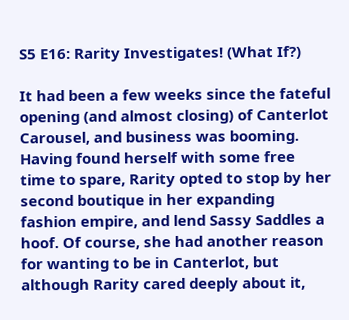S5 E16: Rarity Investigates! (What If?)

It had been a few weeks since the fateful opening (and almost closing) of Canterlot Carousel, and business was booming. Having found herself with some free time to spare, Rarity opted to stop by her second boutique in her expanding fashion empire, and lend Sassy Saddles a hoof. Of course, she had another reason for wanting to be in Canterlot, but although Rarity cared deeply about it,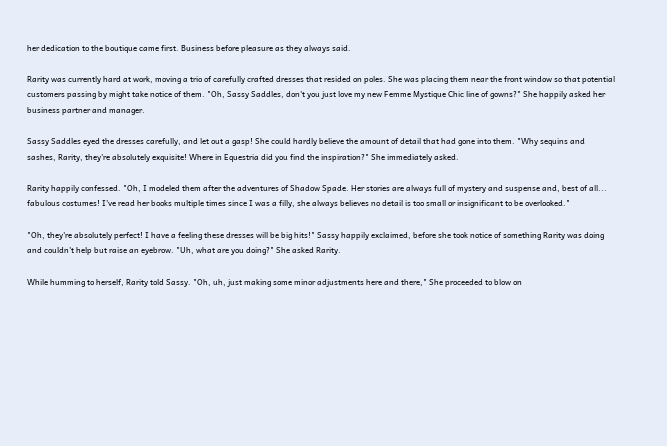her dedication to the boutique came first. Business before pleasure as they always said.

Rarity was currently hard at work, moving a trio of carefully crafted dresses that resided on poles. She was placing them near the front window so that potential customers passing by might take notice of them. "Oh, Sassy Saddles, don't you just love my new Femme Mystique Chic line of gowns?" She happily asked her business partner and manager.

Sassy Saddles eyed the dresses carefully, and let out a gasp! She could hardly believe the amount of detail that had gone into them. "Why sequins and sashes, Rarity, they're absolutely exquisite! Where in Equestria did you find the inspiration?" She immediately asked.

Rarity happily confessed. "Oh, I modeled them after the adventures of Shadow Spade. Her stories are always full of mystery and suspense and, best of all... fabulous costumes! I've read her books multiple times since I was a filly, she always believes no detail is too small or insignificant to be overlooked."

"Oh, they're absolutely perfect! I have a feeling these dresses will be big hits!" Sassy happily exclaimed, before she took notice of something Rarity was doing and couldn't help but raise an eyebrow. "Uh, what are you doing?" She asked Rarity.

While humming to herself, Rarity told Sassy. "Oh, uh, just making some minor adjustments here and there," She proceeded to blow on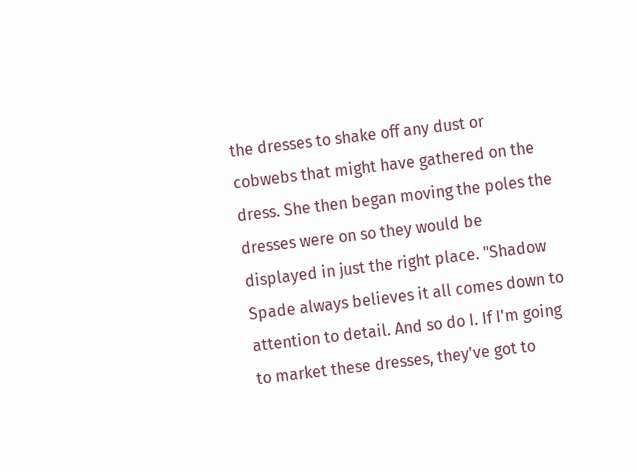the dresses to shake off any dust or cobwebs that might have gathered on the dress. She then began moving the poles the dresses were on so they would be displayed in just the right place. "Shadow Spade always believes it all comes down to attention to detail. And so do I. If I'm going to market these dresses, they've got to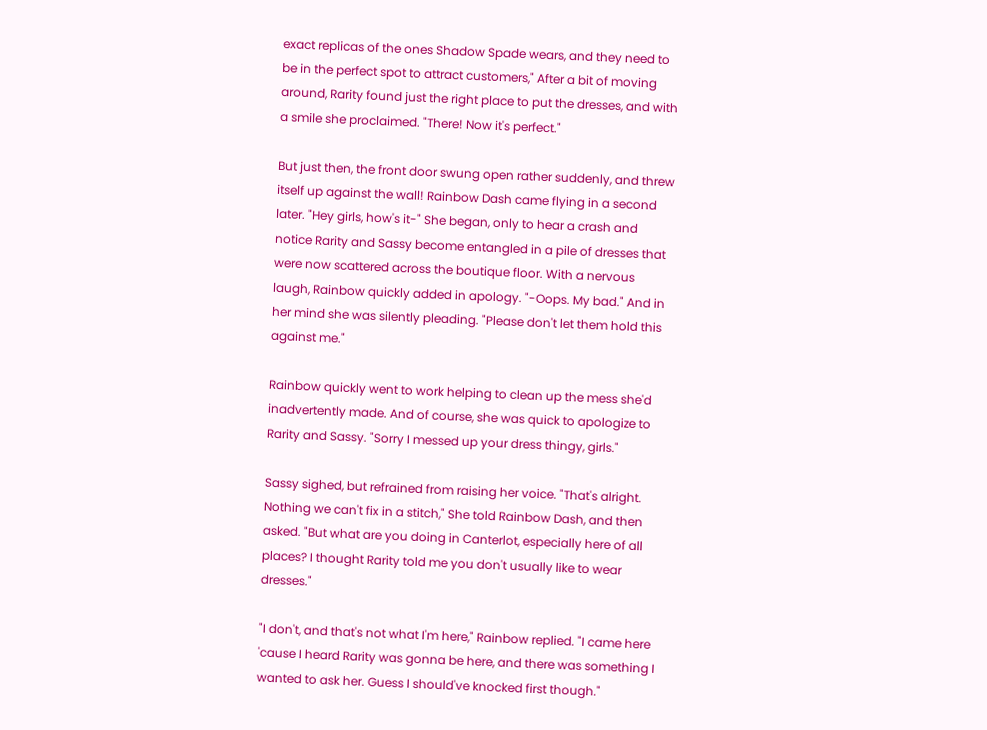exact replicas of the ones Shadow Spade wears, and they need to be in the perfect spot to attract customers," After a bit of moving around, Rarity found just the right place to put the dresses, and with a smile she proclaimed. "There! Now it's perfect."

But just then, the front door swung open rather suddenly, and threw itself up against the wall! Rainbow Dash came flying in a second later. "Hey girls, how's it-" She began, only to hear a crash and notice Rarity and Sassy become entangled in a pile of dresses that were now scattered across the boutique floor. With a nervous laugh, Rainbow quickly added in apology. "-Oops. My bad." And in her mind she was silently pleading. "Please don't let them hold this against me."

Rainbow quickly went to work helping to clean up the mess she'd inadvertently made. And of course, she was quick to apologize to Rarity and Sassy. "Sorry I messed up your dress thingy, girls."

Sassy sighed, but refrained from raising her voice. "That's alright. Nothing we can't fix in a stitch," She told Rainbow Dash, and then asked. "But what are you doing in Canterlot, especially here of all places? I thought Rarity told me you don't usually like to wear dresses."

"I don't, and that's not what I'm here," Rainbow replied. "I came here 'cause I heard Rarity was gonna be here, and there was something I wanted to ask her. Guess I should've knocked first though."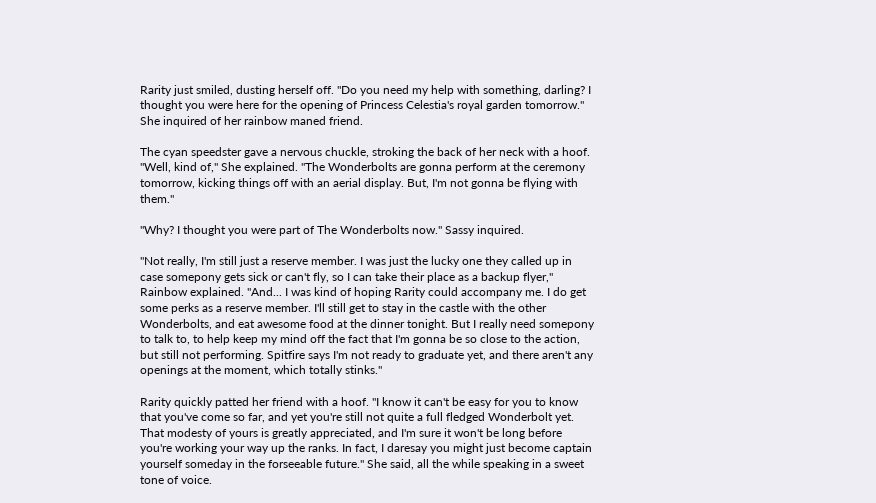Rarity just smiled, dusting herself off. "Do you need my help with something, darling? I thought you were here for the opening of Princess Celestia's royal garden tomorrow." She inquired of her rainbow maned friend.

The cyan speedster gave a nervous chuckle, stroking the back of her neck with a hoof. "Well, kind of," She explained. "The Wonderbolts are gonna perform at the ceremony tomorrow, kicking things off with an aerial display. But, I'm not gonna be flying with them."

"Why? I thought you were part of The Wonderbolts now." Sassy inquired.

"Not really, I'm still just a reserve member. I was just the lucky one they called up in case somepony gets sick or can't fly, so I can take their place as a backup flyer," Rainbow explained. "And... I was kind of hoping Rarity could accompany me. I do get some perks as a reserve member. I'll still get to stay in the castle with the other Wonderbolts, and eat awesome food at the dinner tonight. But I really need somepony to talk to, to help keep my mind off the fact that I'm gonna be so close to the action, but still not performing. Spitfire says I'm not ready to graduate yet, and there aren't any openings at the moment, which totally stinks."

Rarity quickly patted her friend with a hoof. "I know it can't be easy for you to know that you've come so far, and yet you're still not quite a full fledged Wonderbolt yet. That modesty of yours is greatly appreciated, and I'm sure it won't be long before you're working your way up the ranks. In fact, I daresay you might just become captain yourself someday in the forseeable future." She said, all the while speaking in a sweet tone of voice.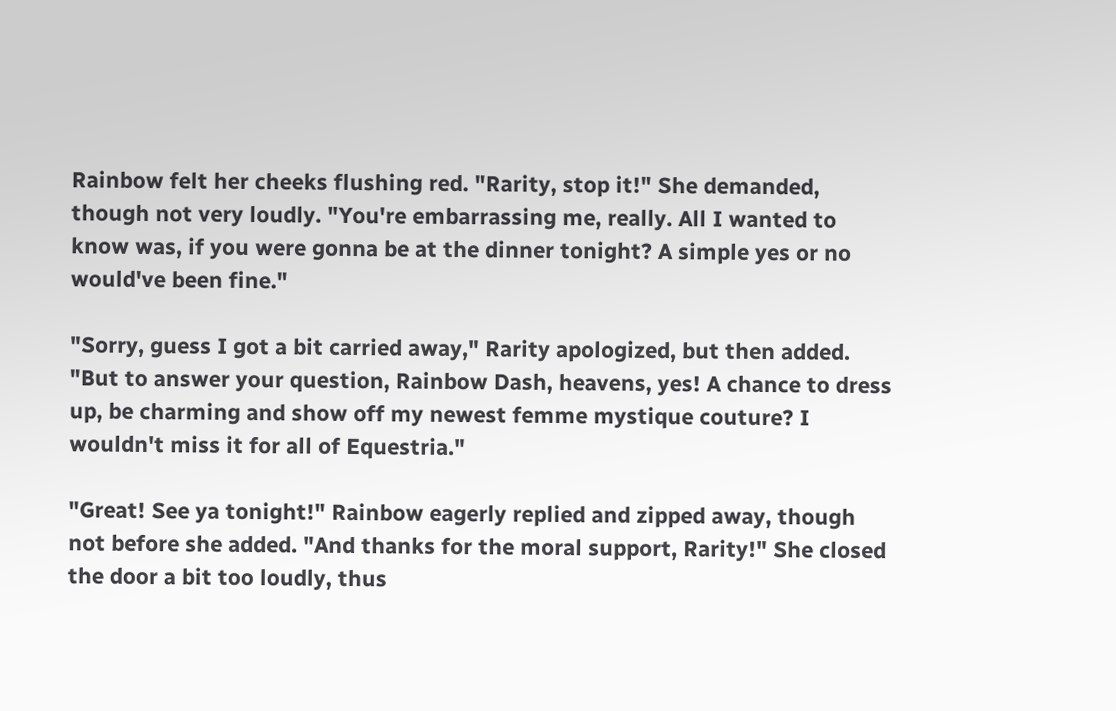Rainbow felt her cheeks flushing red. "Rarity, stop it!" She demanded, though not very loudly. "You're embarrassing me, really. All I wanted to know was, if you were gonna be at the dinner tonight? A simple yes or no would've been fine."

"Sorry, guess I got a bit carried away," Rarity apologized, but then added. "But to answer your question, Rainbow Dash, heavens, yes! A chance to dress up, be charming and show off my newest femme mystique couture? I wouldn't miss it for all of Equestria."

"Great! See ya tonight!" Rainbow eagerly replied and zipped away, though not before she added. "And thanks for the moral support, Rarity!" She closed the door a bit too loudly, thus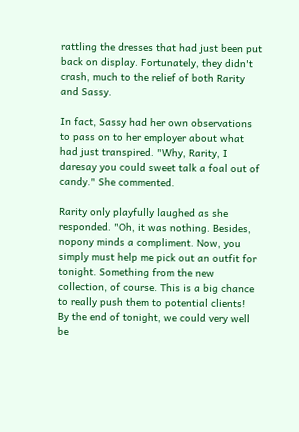rattling the dresses that had just been put back on display. Fortunately, they didn't crash, much to the relief of both Rarity and Sassy.

In fact, Sassy had her own observations to pass on to her employer about what had just transpired. "Why, Rarity, I daresay you could sweet talk a foal out of candy." She commented.

Rarity only playfully laughed as she responded. "Oh, it was nothing. Besides, nopony minds a compliment. Now, you simply must help me pick out an outfit for tonight. Something from the new collection, of course. This is a big chance to really push them to potential clients! By the end of tonight, we could very well be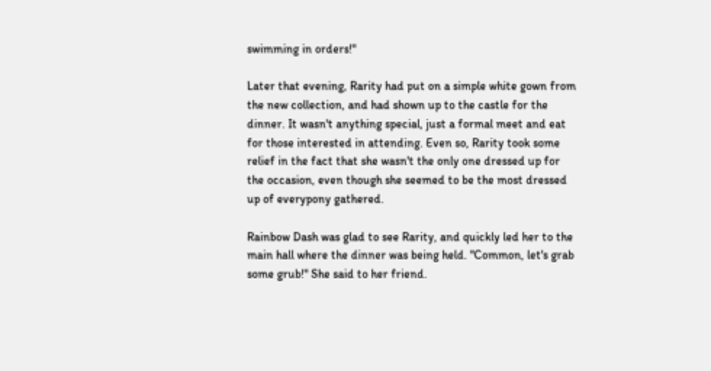swimming in orders!"

Later that evening, Rarity had put on a simple white gown from the new collection, and had shown up to the castle for the dinner. It wasn't anything special, just a formal meet and eat for those interested in attending. Even so, Rarity took some relief in the fact that she wasn't the only one dressed up for the occasion, even though she seemed to be the most dressed up of everypony gathered.

Rainbow Dash was glad to see Rarity, and quickly led her to the main hall where the dinner was being held. "Common, let's grab some grub!" She said to her friend.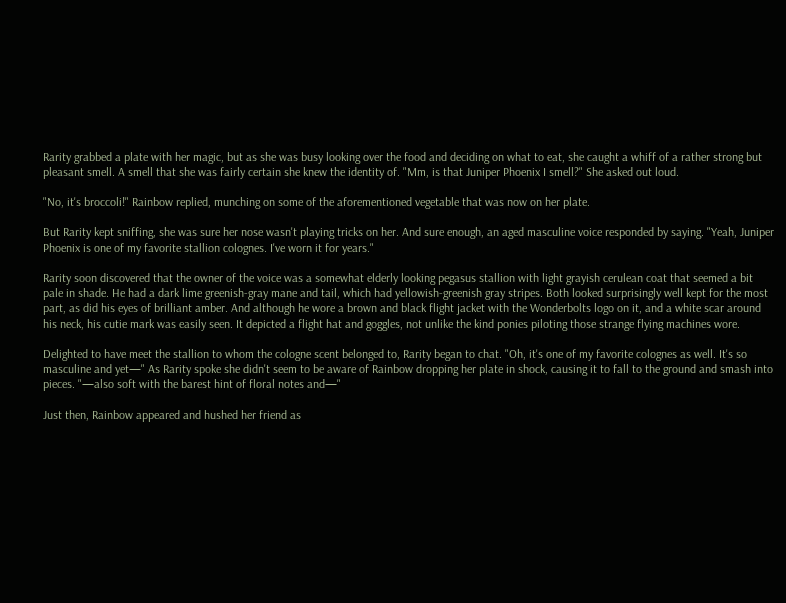Rarity grabbed a plate with her magic, but as she was busy looking over the food and deciding on what to eat, she caught a whiff of a rather strong but pleasant smell. A smell that she was fairly certain she knew the identity of. "Mm, is that Juniper Phoenix I smell?" She asked out loud.

"No, it's broccoli!" Rainbow replied, munching on some of the aforementioned vegetable that was now on her plate.

But Rarity kept sniffing, she was sure her nose wasn't playing tricks on her. And sure enough, an aged masculine voice responded by saying. "Yeah, Juniper Phoenix is one of my favorite stallion colognes. I've worn it for years."

Rarity soon discovered that the owner of the voice was a somewhat elderly looking pegasus stallion with light grayish cerulean coat that seemed a bit pale in shade. He had a dark lime greenish-gray mane and tail, which had yellowish-greenish gray stripes. Both looked surprisingly well kept for the most part, as did his eyes of brilliant amber. And although he wore a brown and black flight jacket with the Wonderbolts logo on it, and a white scar around his neck, his cutie mark was easily seen. It depicted a flight hat and goggles, not unlike the kind ponies piloting those strange flying machines wore.

Delighted to have meet the stallion to whom the cologne scent belonged to, Rarity began to chat. "Oh, it's one of my favorite colognes as well. It's so masculine and yet—" As Rarity spoke she didn't seem to be aware of Rainbow dropping her plate in shock, causing it to fall to the ground and smash into pieces. "—also soft with the barest hint of floral notes and—"

Just then, Rainbow appeared and hushed her friend as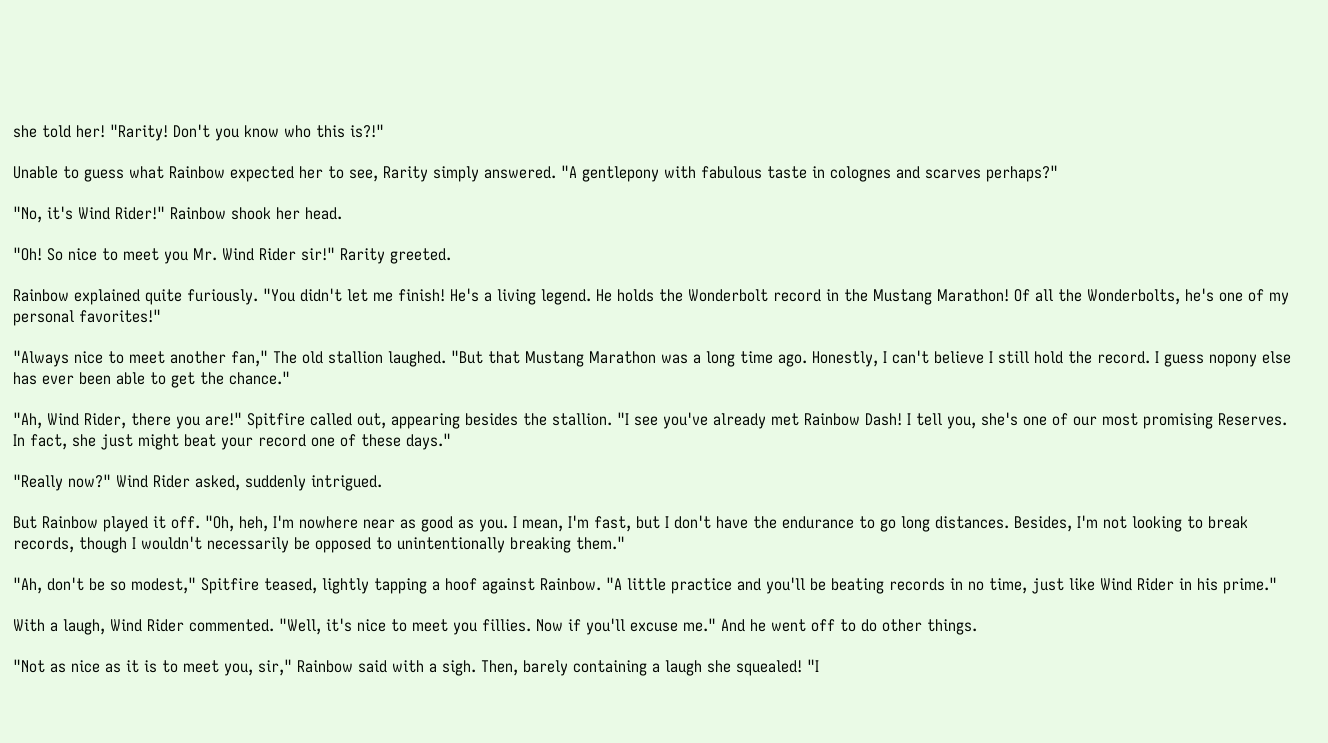she told her! "Rarity! Don't you know who this is?!"

Unable to guess what Rainbow expected her to see, Rarity simply answered. "A gentlepony with fabulous taste in colognes and scarves perhaps?"

"No, it's Wind Rider!" Rainbow shook her head.

"Oh! So nice to meet you Mr. Wind Rider sir!" Rarity greeted.

Rainbow explained quite furiously. "You didn't let me finish! He's a living legend. He holds the Wonderbolt record in the Mustang Marathon! Of all the Wonderbolts, he's one of my personal favorites!"

"Always nice to meet another fan," The old stallion laughed. "But that Mustang Marathon was a long time ago. Honestly, I can't believe I still hold the record. I guess nopony else has ever been able to get the chance."

"Ah, Wind Rider, there you are!" Spitfire called out, appearing besides the stallion. "I see you've already met Rainbow Dash! I tell you, she's one of our most promising Reserves. In fact, she just might beat your record one of these days."

"Really now?" Wind Rider asked, suddenly intrigued.

But Rainbow played it off. "Oh, heh, I'm nowhere near as good as you. I mean, I'm fast, but I don't have the endurance to go long distances. Besides, I'm not looking to break records, though I wouldn't necessarily be opposed to unintentionally breaking them."

"Ah, don't be so modest," Spitfire teased, lightly tapping a hoof against Rainbow. "A little practice and you'll be beating records in no time, just like Wind Rider in his prime."

With a laugh, Wind Rider commented. "Well, it's nice to meet you fillies. Now if you'll excuse me." And he went off to do other things.

"Not as nice as it is to meet you, sir," Rainbow said with a sigh. Then, barely containing a laugh she squealed! "I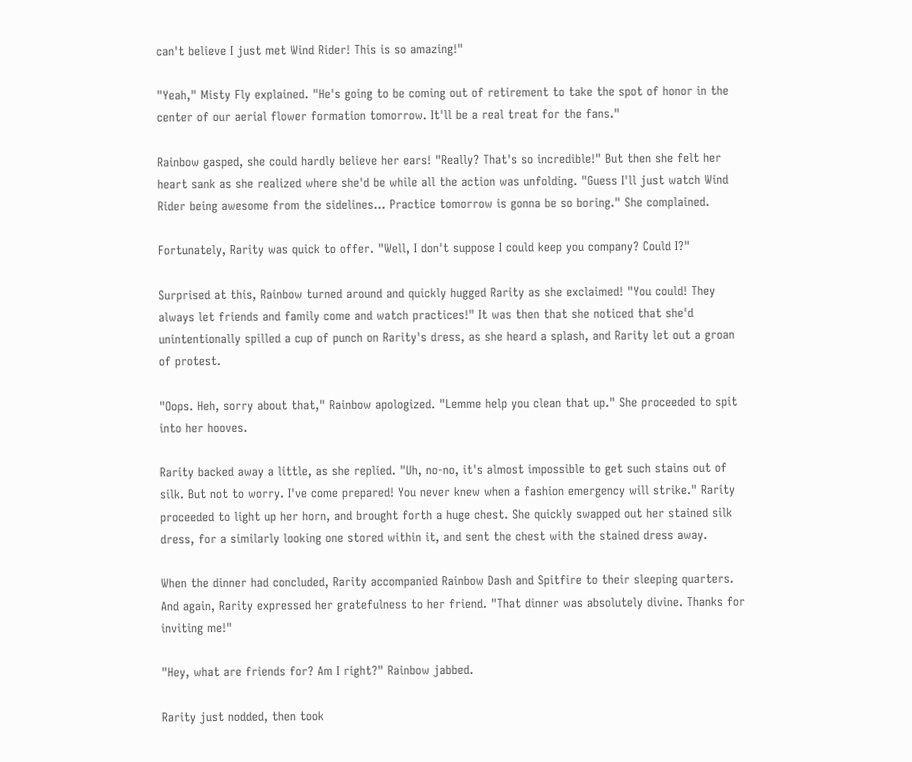can't believe I just met Wind Rider! This is so amazing!"

"Yeah," Misty Fly explained. "He's going to be coming out of retirement to take the spot of honor in the center of our aerial flower formation tomorrow. It'll be a real treat for the fans."

Rainbow gasped, she could hardly believe her ears! "Really? That's so incredible!" But then she felt her heart sank as she realized where she'd be while all the action was unfolding. "Guess I'll just watch Wind Rider being awesome from the sidelines... Practice tomorrow is gonna be so boring." She complained.

Fortunately, Rarity was quick to offer. "Well, I don't suppose I could keep you company? Could I?"

Surprised at this, Rainbow turned around and quickly hugged Rarity as she exclaimed! "You could! They always let friends and family come and watch practices!" It was then that she noticed that she'd unintentionally spilled a cup of punch on Rarity's dress, as she heard a splash, and Rarity let out a groan of protest.

"Oops. Heh, sorry about that," Rainbow apologized. "Lemme help you clean that up." She proceeded to spit into her hooves.

Rarity backed away a little, as she replied. "Uh, no-no, it's almost impossible to get such stains out of silk. But not to worry. I've come prepared! You never knew when a fashion emergency will strike." Rarity proceeded to light up her horn, and brought forth a huge chest. She quickly swapped out her stained silk dress, for a similarly looking one stored within it, and sent the chest with the stained dress away.

When the dinner had concluded, Rarity accompanied Rainbow Dash and Spitfire to their sleeping quarters. And again, Rarity expressed her gratefulness to her friend. "That dinner was absolutely divine. Thanks for inviting me!"

"Hey, what are friends for? Am I right?" Rainbow jabbed.

Rarity just nodded, then took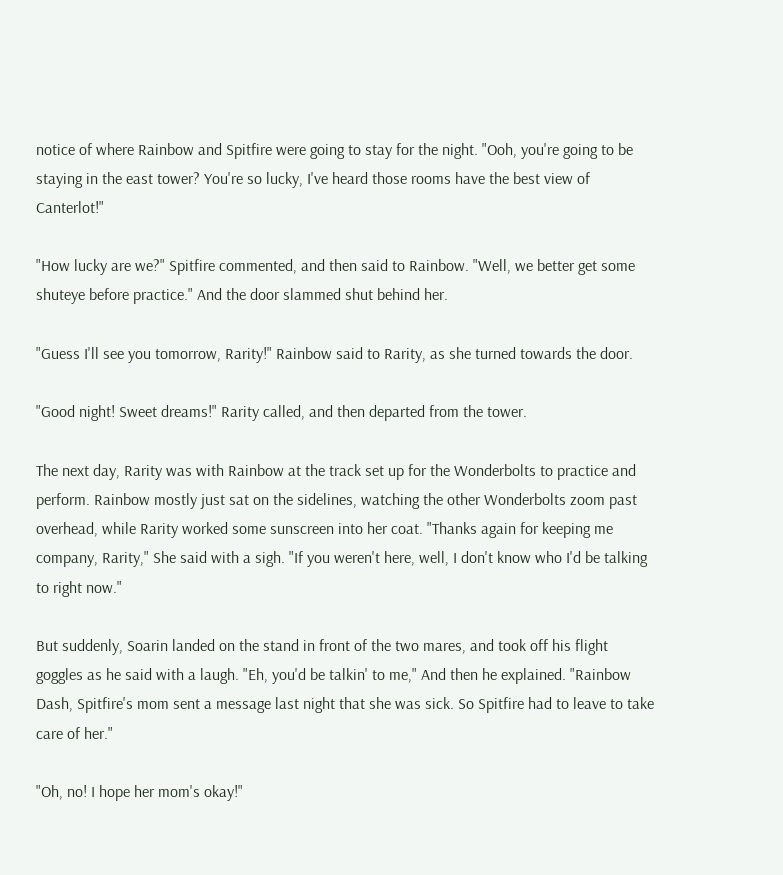notice of where Rainbow and Spitfire were going to stay for the night. "Ooh, you're going to be staying in the east tower? You're so lucky, I've heard those rooms have the best view of Canterlot!"

"How lucky are we?" Spitfire commented, and then said to Rainbow. "Well, we better get some shuteye before practice." And the door slammed shut behind her.

"Guess I'll see you tomorrow, Rarity!" Rainbow said to Rarity, as she turned towards the door.

"Good night! Sweet dreams!" Rarity called, and then departed from the tower.

The next day, Rarity was with Rainbow at the track set up for the Wonderbolts to practice and perform. Rainbow mostly just sat on the sidelines, watching the other Wonderbolts zoom past overhead, while Rarity worked some sunscreen into her coat. "Thanks again for keeping me company, Rarity," She said with a sigh. "If you weren't here, well, I don't know who I'd be talking to right now."

But suddenly, Soarin landed on the stand in front of the two mares, and took off his flight goggles as he said with a laugh. "Eh, you'd be talkin' to me," And then he explained. "Rainbow Dash, Spitfire's mom sent a message last night that she was sick. So Spitfire had to leave to take care of her."

"Oh, no! I hope her mom's okay!"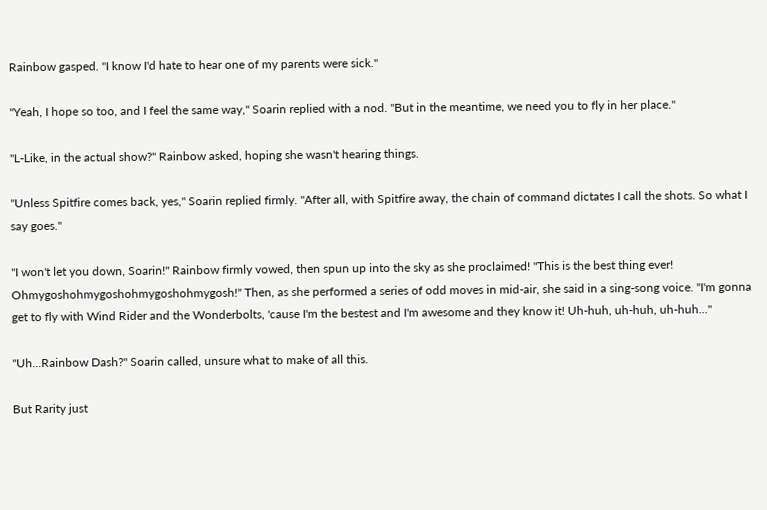Rainbow gasped. "I know I'd hate to hear one of my parents were sick."

"Yeah, I hope so too, and I feel the same way," Soarin replied with a nod. "But in the meantime, we need you to fly in her place."

"L-Like, in the actual show?" Rainbow asked, hoping she wasn't hearing things.

"Unless Spitfire comes back, yes," Soarin replied firmly. "After all, with Spitfire away, the chain of command dictates I call the shots. So what I say goes."

"I won't let you down, Soarin!" Rainbow firmly vowed, then spun up into the sky as she proclaimed! "This is the best thing ever! Ohmygoshohmygoshohmygoshohmygosh!" Then, as she performed a series of odd moves in mid-air, she said in a sing-song voice. "I'm gonna get to fly with Wind Rider and the Wonderbolts, 'cause I'm the bestest and I'm awesome and they know it! Uh-huh, uh-huh, uh-huh..."

"Uh...Rainbow Dash?" Soarin called, unsure what to make of all this.

But Rarity just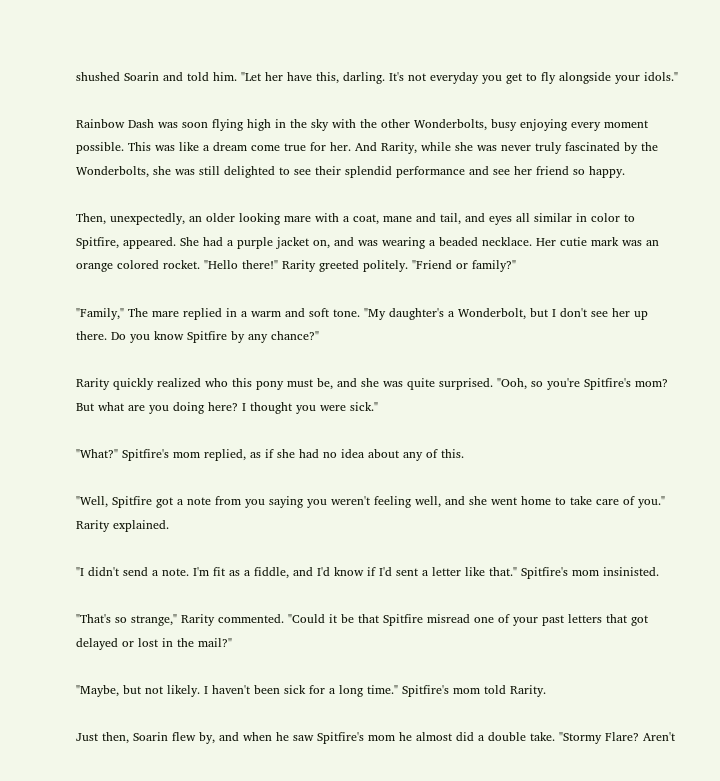shushed Soarin and told him. "Let her have this, darling. It's not everyday you get to fly alongside your idols."

Rainbow Dash was soon flying high in the sky with the other Wonderbolts, busy enjoying every moment possible. This was like a dream come true for her. And Rarity, while she was never truly fascinated by the Wonderbolts, she was still delighted to see their splendid performance and see her friend so happy.

Then, unexpectedly, an older looking mare with a coat, mane and tail, and eyes all similar in color to Spitfire, appeared. She had a purple jacket on, and was wearing a beaded necklace. Her cutie mark was an orange colored rocket. "Hello there!" Rarity greeted politely. "Friend or family?"

"Family," The mare replied in a warm and soft tone. "My daughter's a Wonderbolt, but I don't see her up there. Do you know Spitfire by any chance?"

Rarity quickly realized who this pony must be, and she was quite surprised. "Ooh, so you're Spitfire's mom? But what are you doing here? I thought you were sick."

"What?" Spitfire's mom replied, as if she had no idea about any of this.

"Well, Spitfire got a note from you saying you weren't feeling well, and she went home to take care of you." Rarity explained.

"I didn't send a note. I'm fit as a fiddle, and I'd know if I'd sent a letter like that." Spitfire's mom insinisted.

"That's so strange," Rarity commented. "Could it be that Spitfire misread one of your past letters that got delayed or lost in the mail?"

"Maybe, but not likely. I haven't been sick for a long time." Spitfire's mom told Rarity.

Just then, Soarin flew by, and when he saw Spitfire's mom he almost did a double take. "Stormy Flare? Aren't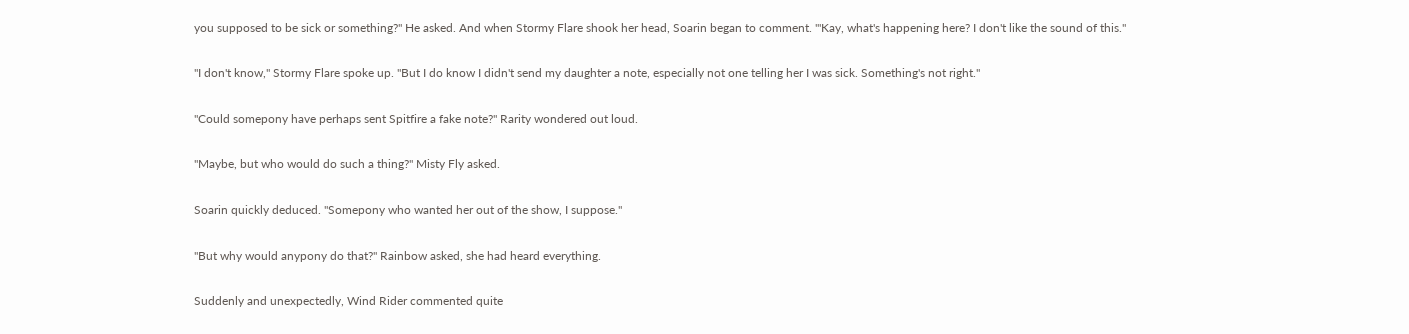you supposed to be sick or something?" He asked. And when Stormy Flare shook her head, Soarin began to comment. "'Kay, what's happening here? I don't like the sound of this."

"I don't know," Stormy Flare spoke up. "But I do know I didn't send my daughter a note, especially not one telling her I was sick. Something's not right."

"Could somepony have perhaps sent Spitfire a fake note?" Rarity wondered out loud.

"Maybe, but who would do such a thing?" Misty Fly asked.

Soarin quickly deduced. "Somepony who wanted her out of the show, I suppose."

"But why would anypony do that?" Rainbow asked, she had heard everything.

Suddenly and unexpectedly, Wind Rider commented quite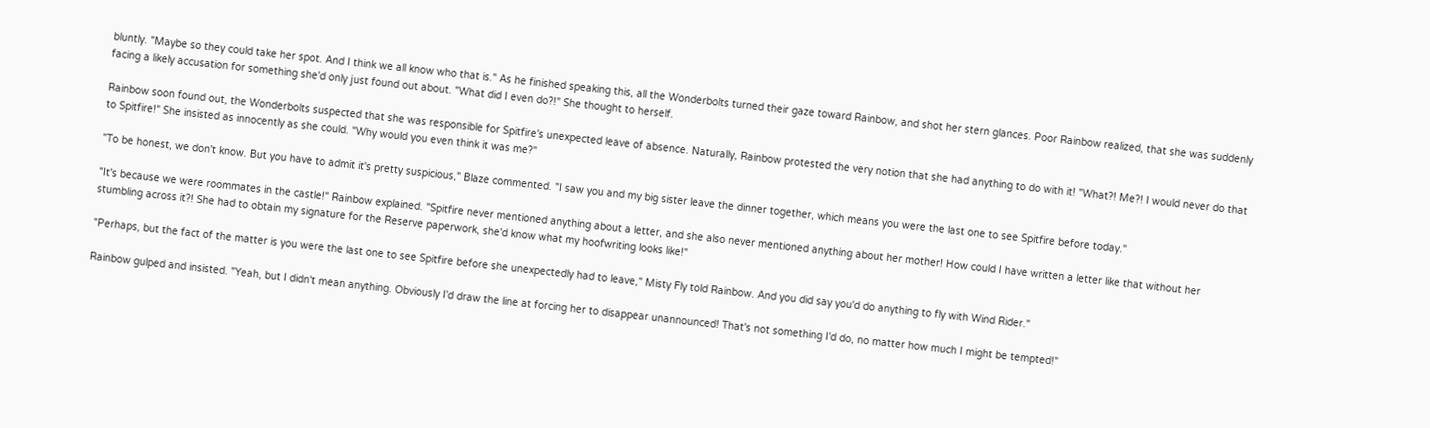bluntly. "Maybe so they could take her spot. And I think we all know who that is." As he finished speaking this, all the Wonderbolts turned their gaze toward Rainbow, and shot her stern glances. Poor Rainbow realized, that she was suddenly facing a likely accusation for something she'd only just found out about. "What did I even do?!" She thought to herself.

Rainbow soon found out, the Wonderbolts suspected that she was responsible for Spitfire's unexpected leave of absence. Naturally, Rainbow protested the very notion that she had anything to do with it! "What?! Me?! I would never do that to Spitfire!" She insisted as innocently as she could. "Why would you even think it was me?"

"To be honest, we don't know. But you have to admit it's pretty suspicious," Blaze commented. "I saw you and my big sister leave the dinner together, which means you were the last one to see Spitfire before today."

"It's because we were roommates in the castle!" Rainbow explained. "Spitfire never mentioned anything about a letter, and she also never mentioned anything about her mother! How could I have written a letter like that without her stumbling across it?! She had to obtain my signature for the Reserve paperwork, she'd know what my hoofwriting looks like!"

"Perhaps, but the fact of the matter is you were the last one to see Spitfire before she unexpectedly had to leave," Misty Fly told Rainbow. And you did say you'd do anything to fly with Wind Rider."

Rainbow gulped and insisted. "Yeah, but I didn't mean anything. Obviously I'd draw the line at forcing her to disappear unannounced! That's not something I'd do, no matter how much I might be tempted!"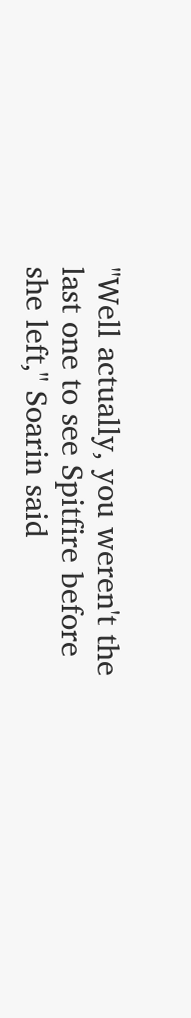"Well actually, you weren't the last one to see Spitfire before she left," Soarin said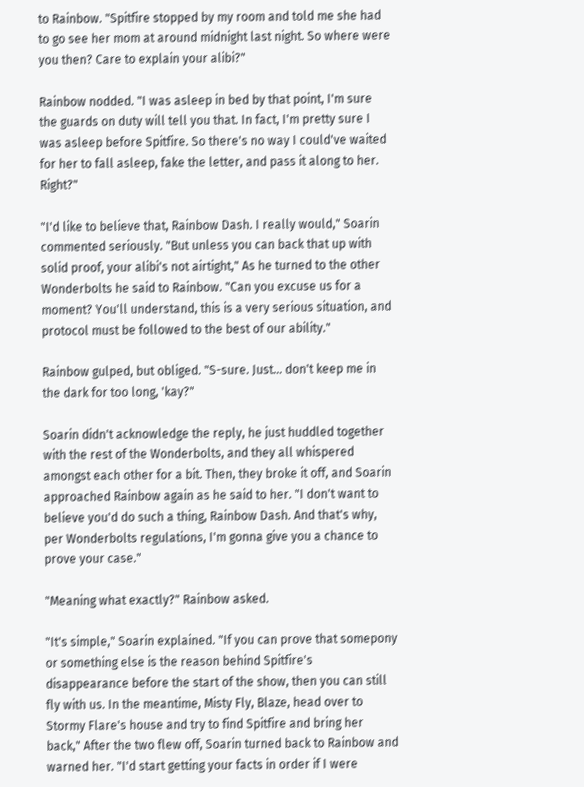to Rainbow. "Spitfire stopped by my room and told me she had to go see her mom at around midnight last night. So where were you then? Care to explain your alibi?"

Rainbow nodded. "I was asleep in bed by that point, I'm sure the guards on duty will tell you that. In fact, I'm pretty sure I was asleep before Spitfire. So there's no way I could've waited for her to fall asleep, fake the letter, and pass it along to her. Right?"

"I'd like to believe that, Rainbow Dash. I really would," Soarin commented seriously. "But unless you can back that up with solid proof, your alibi's not airtight," As he turned to the other Wonderbolts he said to Rainbow. "Can you excuse us for a moment? You'll understand, this is a very serious situation, and protocol must be followed to the best of our ability."

Rainbow gulped, but obliged. "S-sure. Just... don't keep me in the dark for too long, 'kay?"

Soarin didn't acknowledge the reply, he just huddled together with the rest of the Wonderbolts, and they all whispered amongst each other for a bit. Then, they broke it off, and Soarin approached Rainbow again as he said to her. "I don't want to believe you'd do such a thing, Rainbow Dash. And that's why, per Wonderbolts regulations, I'm gonna give you a chance to prove your case."

"Meaning what exactly?" Rainbow asked.

"It's simple," Soarin explained. "If you can prove that somepony or something else is the reason behind Spitfire's disappearance before the start of the show, then you can still fly with us. In the meantime, Misty Fly, Blaze, head over to Stormy Flare's house and try to find Spitfire and bring her back," After the two flew off, Soarin turned back to Rainbow and warned her. "I'd start getting your facts in order if I were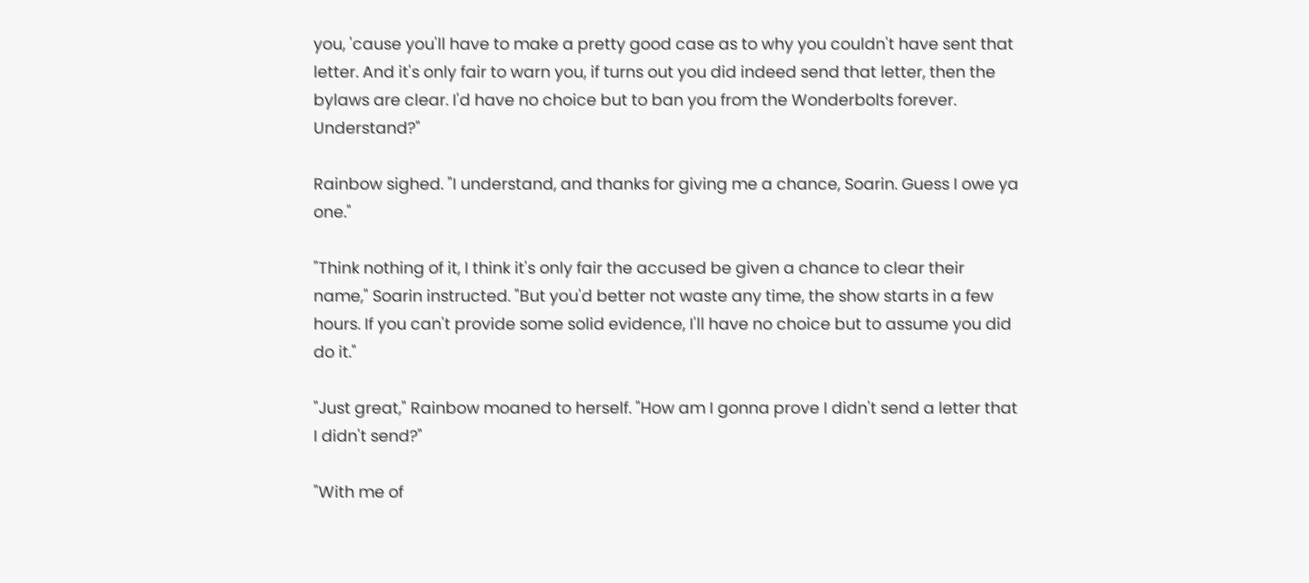you, 'cause you'll have to make a pretty good case as to why you couldn't have sent that letter. And it's only fair to warn you, if turns out you did indeed send that letter, then the bylaws are clear. I'd have no choice but to ban you from the Wonderbolts forever. Understand?"

Rainbow sighed. "I understand, and thanks for giving me a chance, Soarin. Guess I owe ya one."

"Think nothing of it, I think it's only fair the accused be given a chance to clear their name," Soarin instructed. "But you'd better not waste any time, the show starts in a few hours. If you can't provide some solid evidence, I'll have no choice but to assume you did do it."

"Just great," Rainbow moaned to herself. "How am I gonna prove I didn't send a letter that I didn't send?"

"With me of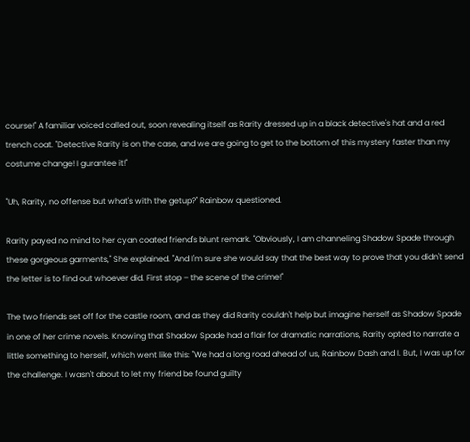course!" A familiar voiced called out, soon revealing itself as Rarity dressed up in a black detective's hat and a red trench coat. "Detective Rarity is on the case, and we are going to get to the bottom of this mystery faster than my costume change! I gurantee it!"

"Uh, Rarity, no offense but what's with the getup?" Rainbow questioned.

Rarity payed no mind to her cyan coated friend's blunt remark. "Obviously, I am channeling Shadow Spade through these gorgeous garments," She explained. "And I'm sure she would say that the best way to prove that you didn't send the letter is to find out whoever did. First stop – the scene of the crime!"

The two friends set off for the castle room, and as they did Rarity couldn't help but imagine herself as Shadow Spade in one of her crime novels. Knowing that Shadow Spade had a flair for dramatic narrations, Rarity opted to narrate a little something to herself, which went like this: "We had a long road ahead of us, Rainbow Dash and I. But, I was up for the challenge. I wasn't about to let my friend be found guilty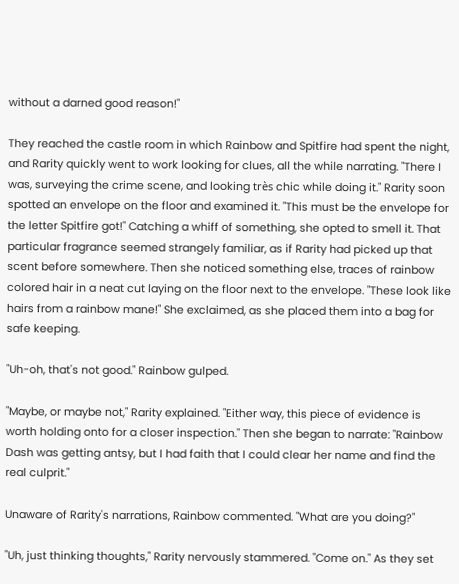without a darned good reason!"

They reached the castle room in which Rainbow and Spitfire had spent the night, and Rarity quickly went to work looking for clues, all the while narrating. "There I was, surveying the crime scene, and looking très chic while doing it." Rarity soon spotted an envelope on the floor and examined it. "This must be the envelope for the letter Spitfire got!" Catching a whiff of something, she opted to smell it. That particular fragrance seemed strangely familiar, as if Rarity had picked up that scent before somewhere. Then she noticed something else, traces of rainbow colored hair in a neat cut laying on the floor next to the envelope. "These look like hairs from a rainbow mane!" She exclaimed, as she placed them into a bag for safe keeping.

"Uh-oh, that's not good." Rainbow gulped.

"Maybe, or maybe not," Rarity explained. "Either way, this piece of evidence is worth holding onto for a closer inspection." Then she began to narrate: "Rainbow Dash was getting antsy, but I had faith that I could clear her name and find the real culprit."

Unaware of Rarity's narrations, Rainbow commented. "What are you doing?"

"Uh, just thinking thoughts," Rarity nervously stammered. "Come on." As they set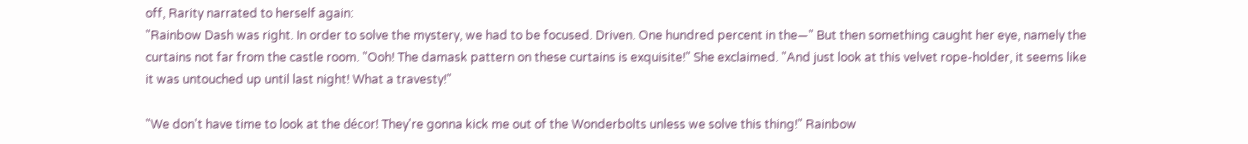off, Rarity narrated to herself again:
"Rainbow Dash was right. In order to solve the mystery, we had to be focused. Driven. One hundred percent in the—" But then something caught her eye, namely the curtains not far from the castle room. "Ooh! The damask pattern on these curtains is exquisite!" She exclaimed. "And just look at this velvet rope-holder, it seems like it was untouched up until last night! What a travesty!"

"We don't have time to look at the décor! They're gonna kick me out of the Wonderbolts unless we solve this thing!" Rainbow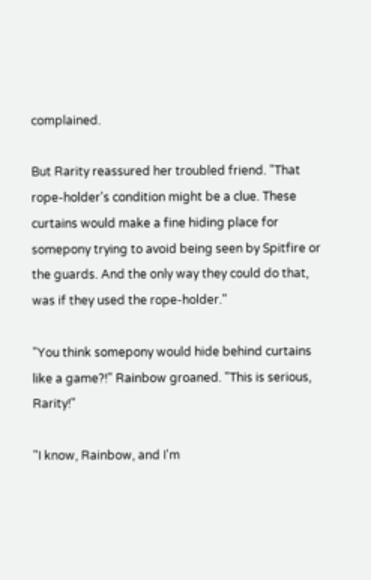complained.

But Rarity reassured her troubled friend. "That rope-holder's condition might be a clue. These curtains would make a fine hiding place for somepony trying to avoid being seen by Spitfire or the guards. And the only way they could do that, was if they used the rope-holder."

"You think somepony would hide behind curtains like a game?!" Rainbow groaned. "This is serious, Rarity!"

"I know, Rainbow, and I'm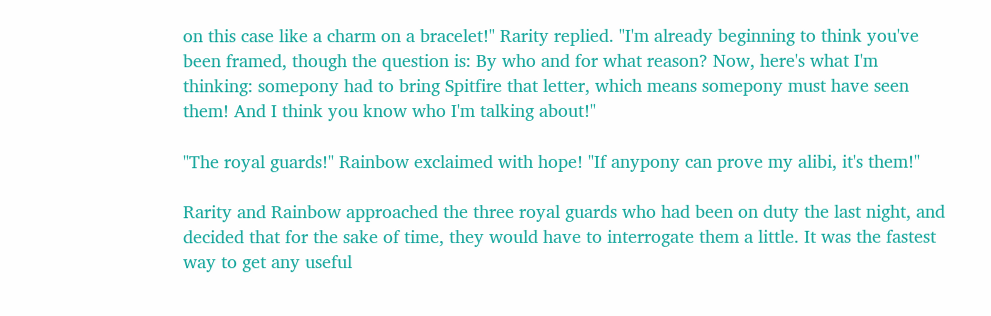on this case like a charm on a bracelet!" Rarity replied. "I'm already beginning to think you've been framed, though the question is: By who and for what reason? Now, here's what I'm thinking: somepony had to bring Spitfire that letter, which means somepony must have seen them! And I think you know who I'm talking about!"

"The royal guards!" Rainbow exclaimed with hope! "If anypony can prove my alibi, it's them!"

Rarity and Rainbow approached the three royal guards who had been on duty the last night, and decided that for the sake of time, they would have to interrogate them a little. It was the fastest way to get any useful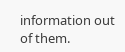information out of them.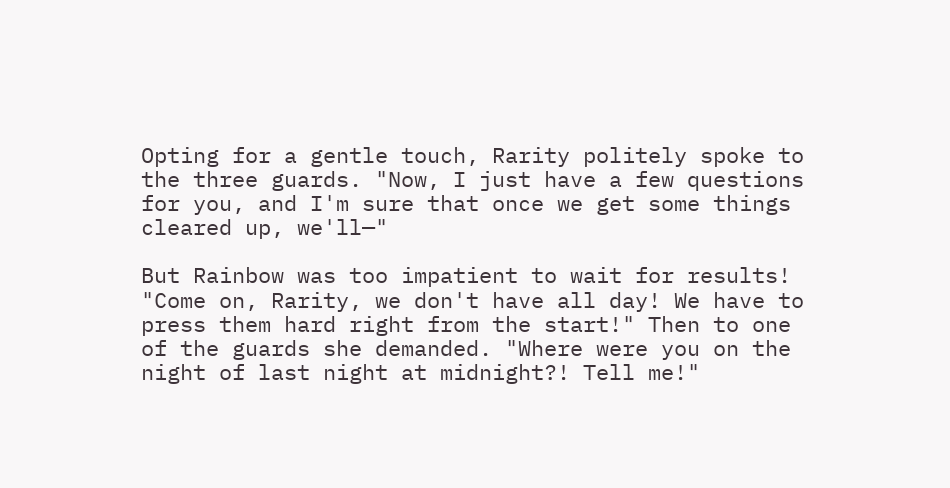Opting for a gentle touch, Rarity politely spoke to the three guards. "Now, I just have a few questions for you, and I'm sure that once we get some things cleared up, we'll—"

But Rainbow was too impatient to wait for results! "Come on, Rarity, we don't have all day! We have to press them hard right from the start!" Then to one of the guards she demanded. "Where were you on the night of last night at midnight?! Tell me!"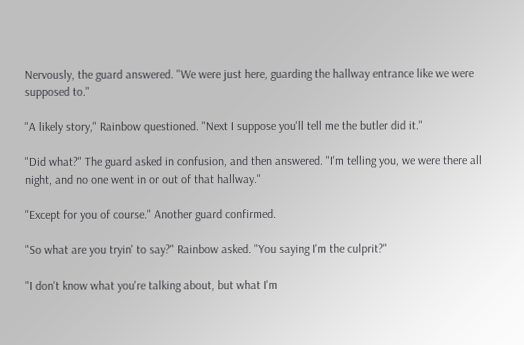Nervously, the guard answered. "We were just here, guarding the hallway entrance like we were supposed to."

"A likely story," Rainbow questioned. "Next I suppose you'll tell me the butler did it."

"Did what?" The guard asked in confusion, and then answered. "I'm telling you, we were there all night, and no one went in or out of that hallway."

"Except for you of course." Another guard confirmed.

"So what are you tryin' to say?" Rainbow asked. "You saying I'm the culprit?"

"I don't know what you're talking about, but what I'm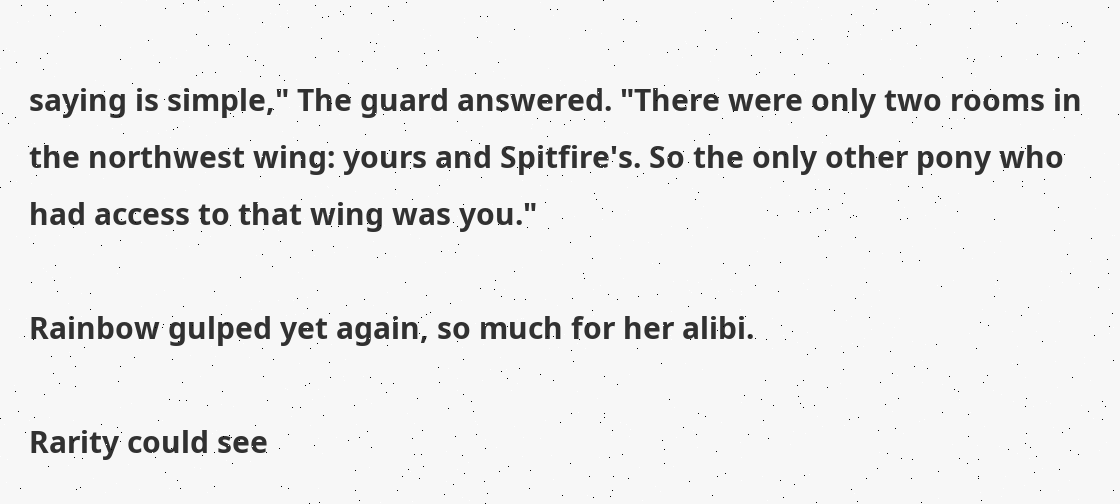saying is simple," The guard answered. "There were only two rooms in the northwest wing: yours and Spitfire's. So the only other pony who had access to that wing was you."

Rainbow gulped yet again, so much for her alibi.

Rarity could see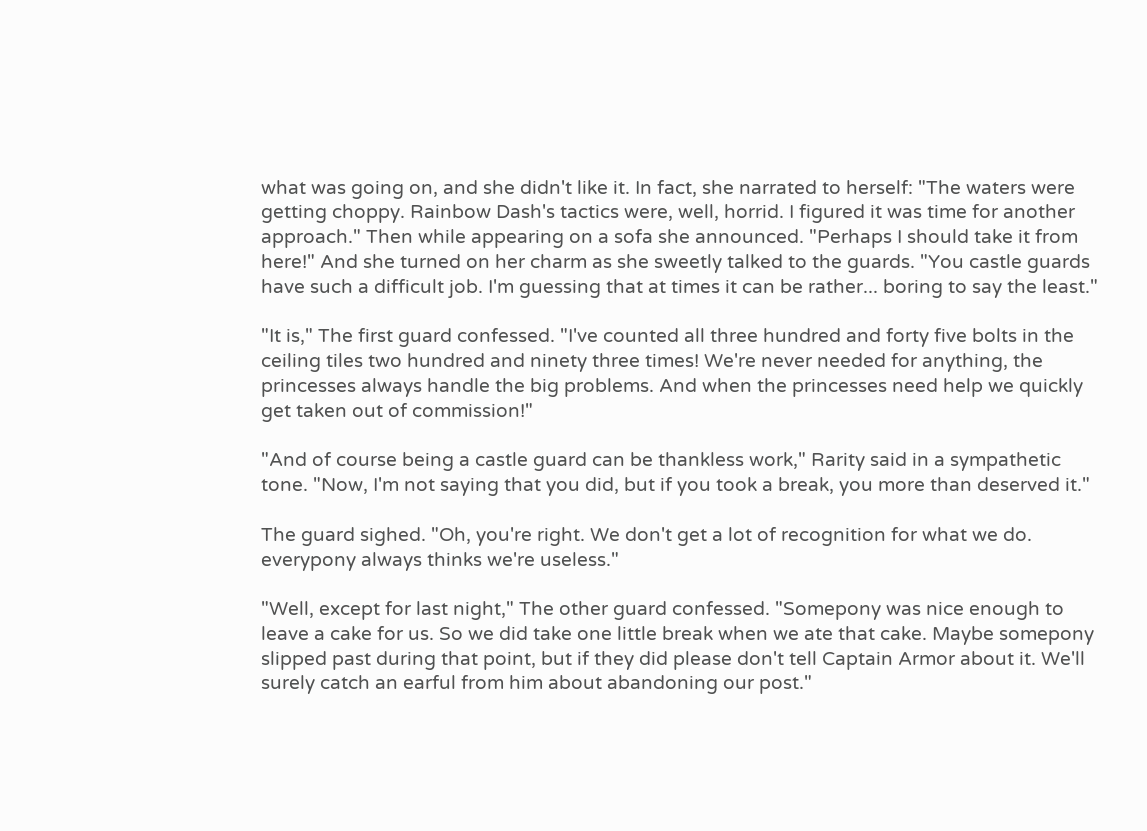what was going on, and she didn't like it. In fact, she narrated to herself: "The waters were getting choppy. Rainbow Dash's tactics were, well, horrid. I figured it was time for another approach." Then while appearing on a sofa she announced. "Perhaps I should take it from here!" And she turned on her charm as she sweetly talked to the guards. "You castle guards have such a difficult job. I'm guessing that at times it can be rather... boring to say the least."

"It is," The first guard confessed. "I've counted all three hundred and forty five bolts in the ceiling tiles two hundred and ninety three times! We're never needed for anything, the princesses always handle the big problems. And when the princesses need help we quickly get taken out of commission!"

"And of course being a castle guard can be thankless work," Rarity said in a sympathetic tone. "Now, I'm not saying that you did, but if you took a break, you more than deserved it."

The guard sighed. "Oh, you're right. We don't get a lot of recognition for what we do. everypony always thinks we're useless."

"Well, except for last night," The other guard confessed. "Somepony was nice enough to leave a cake for us. So we did take one little break when we ate that cake. Maybe somepony slipped past during that point, but if they did please don't tell Captain Armor about it. We'll surely catch an earful from him about abandoning our post."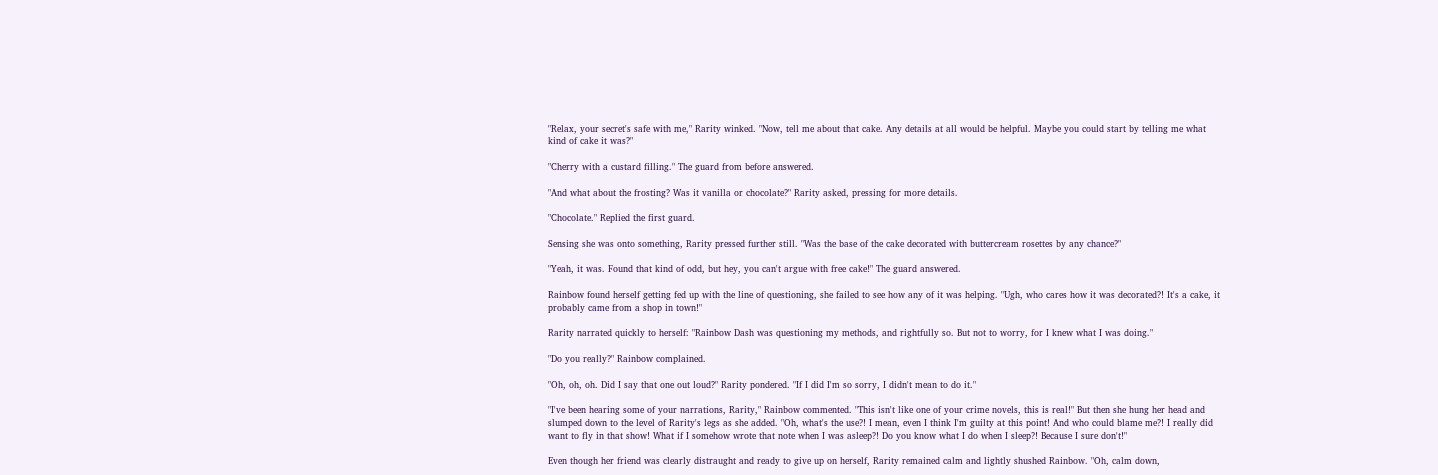"Relax, your secret's safe with me," Rarity winked. "Now, tell me about that cake. Any details at all would be helpful. Maybe you could start by telling me what kind of cake it was?"

"Cherry with a custard filling." The guard from before answered.

"And what about the frosting? Was it vanilla or chocolate?" Rarity asked, pressing for more details.

"Chocolate." Replied the first guard.

Sensing she was onto something, Rarity pressed further still. "Was the base of the cake decorated with buttercream rosettes by any chance?"

"Yeah, it was. Found that kind of odd, but hey, you can't argue with free cake!" The guard answered.

Rainbow found herself getting fed up with the line of questioning, she failed to see how any of it was helping. "Ugh, who cares how it was decorated?! It's a cake, it probably came from a shop in town!"

Rarity narrated quickly to herself: "Rainbow Dash was questioning my methods, and rightfully so. But not to worry, for I knew what I was doing."

"Do you really?" Rainbow complained.

"Oh, oh, oh. Did I say that one out loud?" Rarity pondered. "If I did I'm so sorry, I didn't mean to do it."

"I've been hearing some of your narrations, Rarity," Rainbow commented. "This isn't like one of your crime novels, this is real!" But then she hung her head and slumped down to the level of Rarity's legs as she added. "Oh, what's the use?! I mean, even I think I'm guilty at this point! And who could blame me?! I really did want to fly in that show! What if I somehow wrote that note when I was asleep?! Do you know what I do when I sleep?! Because I sure don't!"

Even though her friend was clearly distraught and ready to give up on herself, Rarity remained calm and lightly shushed Rainbow. "Oh, calm down,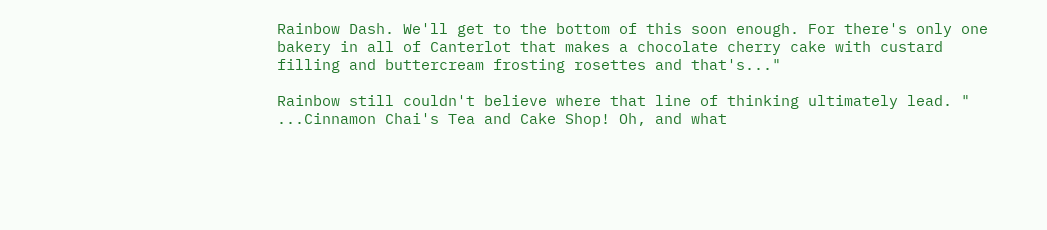Rainbow Dash. We'll get to the bottom of this soon enough. For there's only one bakery in all of Canterlot that makes a chocolate cherry cake with custard filling and buttercream frosting rosettes and that's..."

Rainbow still couldn't believe where that line of thinking ultimately lead. " ...Cinnamon Chai's Tea and Cake Shop! Oh, and what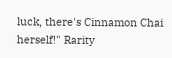luck, there's Cinnamon Chai herself!" Rarity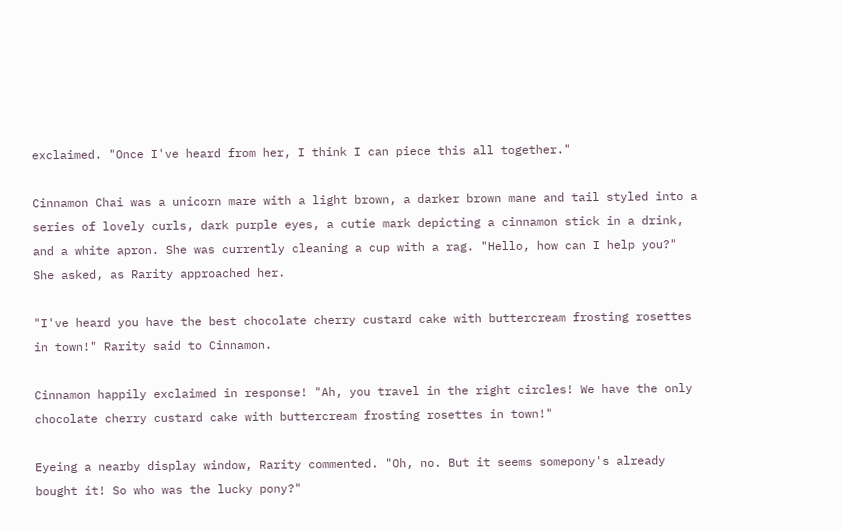exclaimed. "Once I've heard from her, I think I can piece this all together."

Cinnamon Chai was a unicorn mare with a light brown, a darker brown mane and tail styled into a series of lovely curls, dark purple eyes, a cutie mark depicting a cinnamon stick in a drink, and a white apron. She was currently cleaning a cup with a rag. "Hello, how can I help you?" She asked, as Rarity approached her.

"I've heard you have the best chocolate cherry custard cake with buttercream frosting rosettes in town!" Rarity said to Cinnamon.

Cinnamon happily exclaimed in response! "Ah, you travel in the right circles! We have the only chocolate cherry custard cake with buttercream frosting rosettes in town!"

Eyeing a nearby display window, Rarity commented. "Oh, no. But it seems somepony's already bought it! So who was the lucky pony?"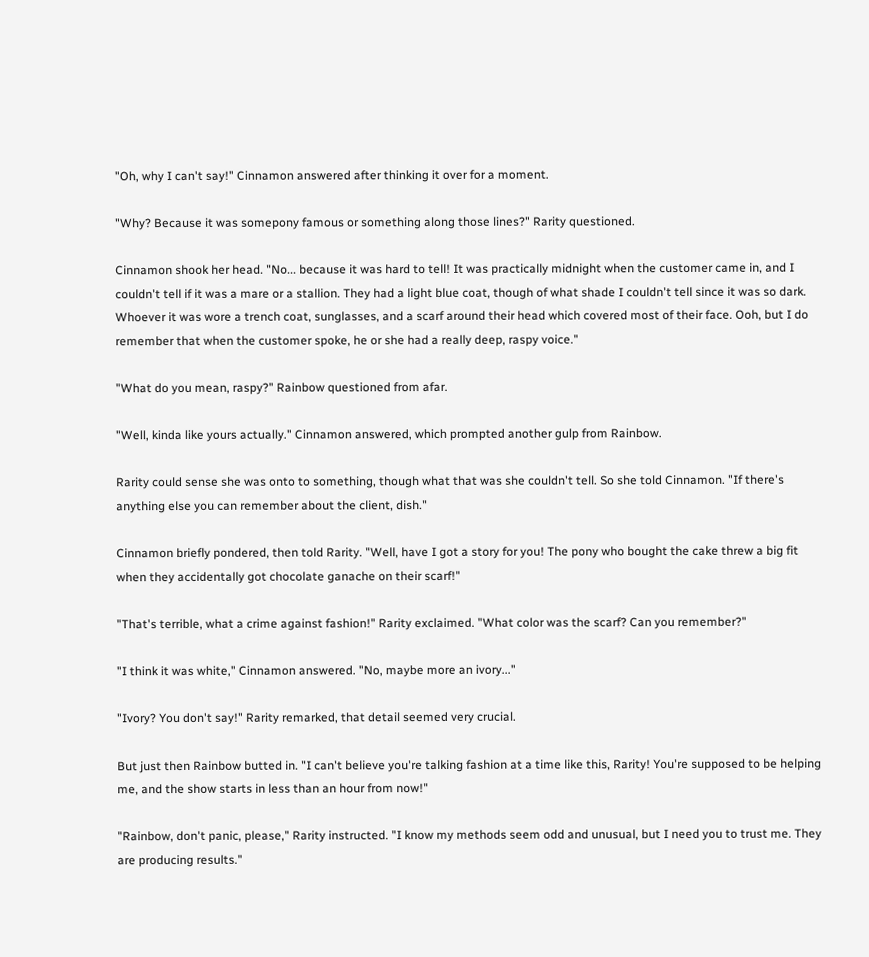"Oh, why I can't say!" Cinnamon answered after thinking it over for a moment.

"Why? Because it was somepony famous or something along those lines?" Rarity questioned.

Cinnamon shook her head. "No... because it was hard to tell! It was practically midnight when the customer came in, and I couldn't tell if it was a mare or a stallion. They had a light blue coat, though of what shade I couldn't tell since it was so dark. Whoever it was wore a trench coat, sunglasses, and a scarf around their head which covered most of their face. Ooh, but I do remember that when the customer spoke, he or she had a really deep, raspy voice."

"What do you mean, raspy?" Rainbow questioned from afar.

"Well, kinda like yours actually." Cinnamon answered, which prompted another gulp from Rainbow.

Rarity could sense she was onto to something, though what that was she couldn't tell. So she told Cinnamon. "If there's anything else you can remember about the client, dish."

Cinnamon briefly pondered, then told Rarity. "Well, have I got a story for you! The pony who bought the cake threw a big fit when they accidentally got chocolate ganache on their scarf!"

"That's terrible, what a crime against fashion!" Rarity exclaimed. "What color was the scarf? Can you remember?"

"I think it was white," Cinnamon answered. "No, maybe more an ivory..."

"Ivory? You don't say!" Rarity remarked, that detail seemed very crucial.

But just then Rainbow butted in. "I can't believe you're talking fashion at a time like this, Rarity! You're supposed to be helping me, and the show starts in less than an hour from now!"

"Rainbow, don't panic, please," Rarity instructed. "I know my methods seem odd and unusual, but I need you to trust me. They are producing results."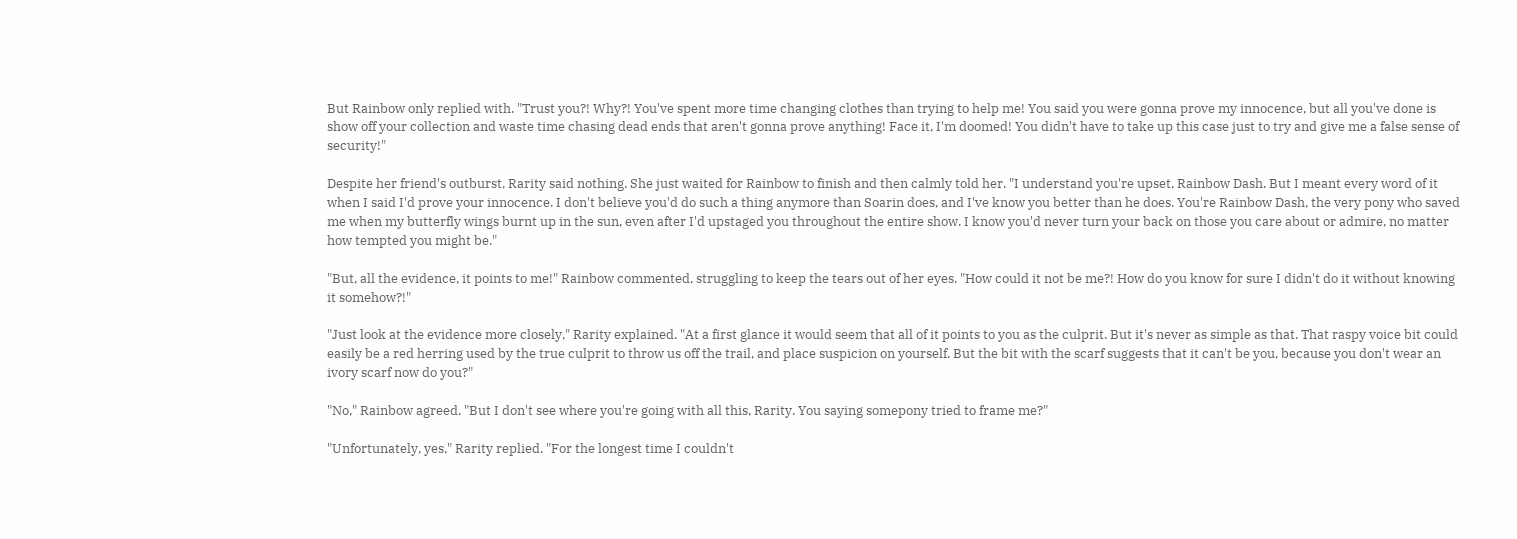But Rainbow only replied with. "Trust you?! Why?! You've spent more time changing clothes than trying to help me! You said you were gonna prove my innocence, but all you've done is show off your collection and waste time chasing dead ends that aren't gonna prove anything! Face it, I'm doomed! You didn't have to take up this case just to try and give me a false sense of security!"

Despite her friend's outburst, Rarity said nothing. She just waited for Rainbow to finish and then calmly told her. "I understand you're upset, Rainbow Dash. But I meant every word of it when I said I'd prove your innocence. I don't believe you'd do such a thing anymore than Soarin does, and I've know you better than he does. You're Rainbow Dash, the very pony who saved me when my butterfly wings burnt up in the sun, even after I'd upstaged you throughout the entire show. I know you'd never turn your back on those you care about or admire, no matter how tempted you might be."

"But, all the evidence, it points to me!" Rainbow commented, struggling to keep the tears out of her eyes. "How could it not be me?! How do you know for sure I didn't do it without knowing it somehow?!"

"Just look at the evidence more closely," Rarity explained. "At a first glance it would seem that all of it points to you as the culprit. But it's never as simple as that. That raspy voice bit could easily be a red herring used by the true culprit to throw us off the trail, and place suspicion on yourself. But the bit with the scarf suggests that it can't be you, because you don't wear an ivory scarf now do you?"

"No," Rainbow agreed. "But I don't see where you're going with all this, Rarity. You saying somepony tried to frame me?"

"Unfortunately, yes," Rarity replied. "For the longest time I couldn't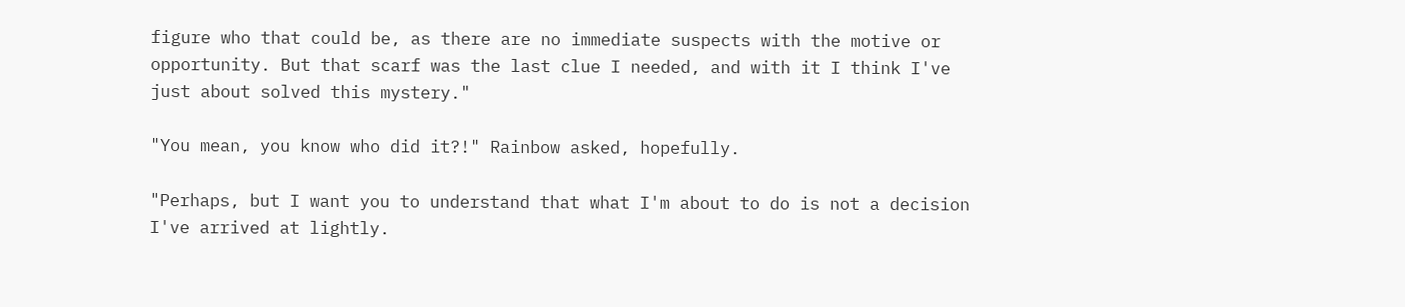figure who that could be, as there are no immediate suspects with the motive or opportunity. But that scarf was the last clue I needed, and with it I think I've just about solved this mystery."

"You mean, you know who did it?!" Rainbow asked, hopefully.

"Perhaps, but I want you to understand that what I'm about to do is not a decision I've arrived at lightly.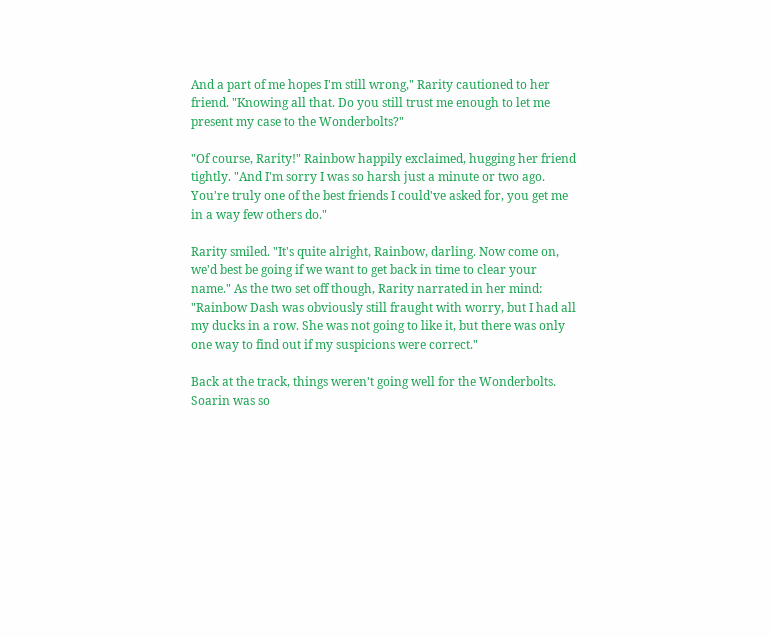And a part of me hopes I'm still wrong," Rarity cautioned to her friend. "Knowing all that. Do you still trust me enough to let me present my case to the Wonderbolts?"

"Of course, Rarity!" Rainbow happily exclaimed, hugging her friend tightly. "And I'm sorry I was so harsh just a minute or two ago. You're truly one of the best friends I could've asked for, you get me in a way few others do."

Rarity smiled. "It's quite alright, Rainbow, darling. Now come on, we'd best be going if we want to get back in time to clear your name." As the two set off though, Rarity narrated in her mind: "Rainbow Dash was obviously still fraught with worry, but I had all my ducks in a row. She was not going to like it, but there was only one way to find out if my suspicions were correct."

Back at the track, things weren't going well for the Wonderbolts. Soarin was so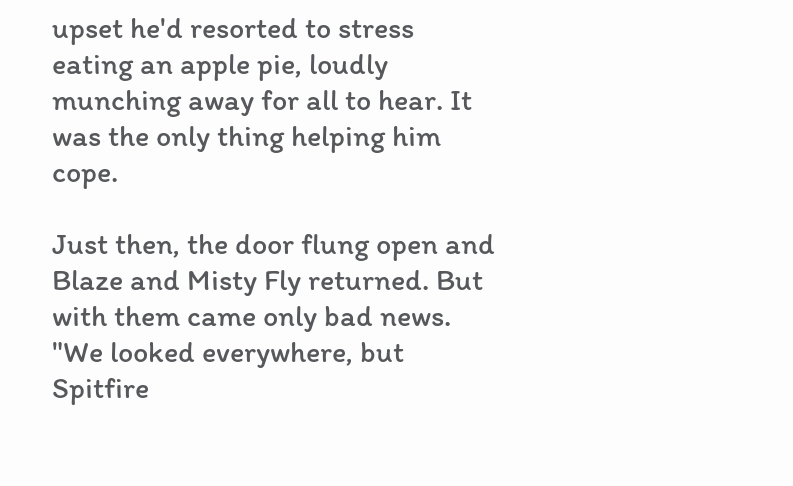upset he'd resorted to stress eating an apple pie, loudly munching away for all to hear. It was the only thing helping him cope.

Just then, the door flung open and Blaze and Misty Fly returned. But with them came only bad news. "We looked everywhere, but Spitfire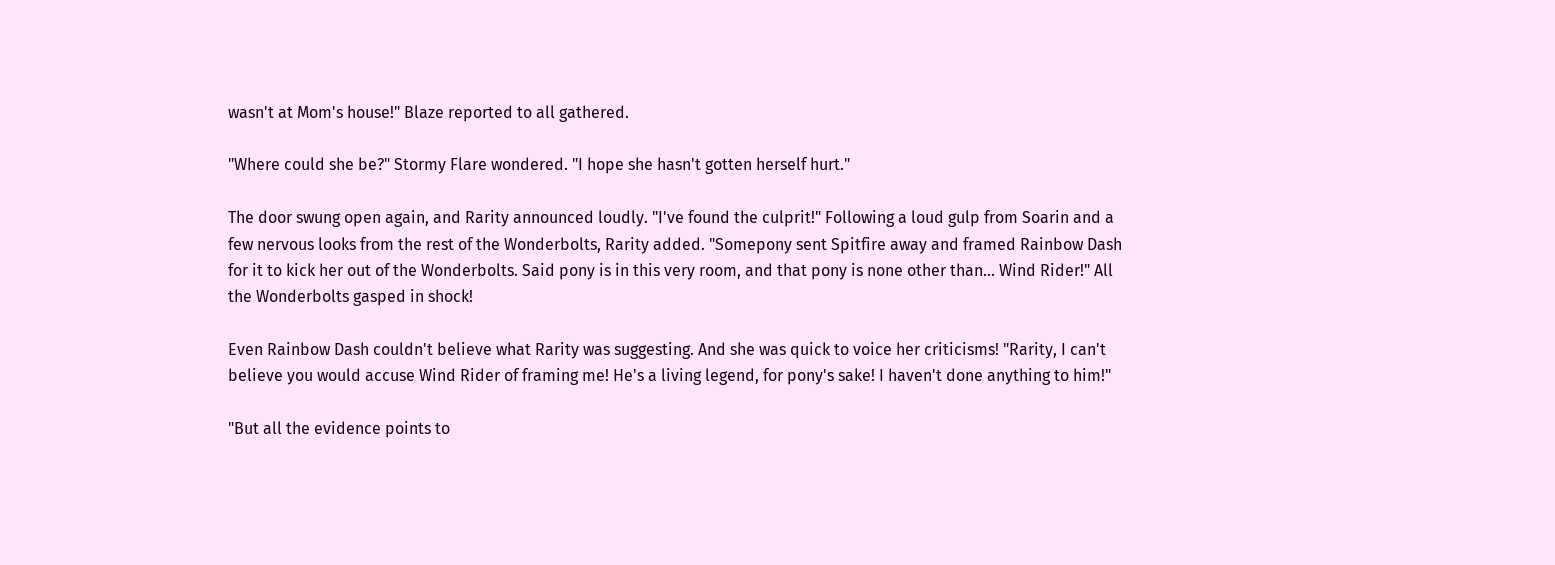wasn't at Mom's house!" Blaze reported to all gathered.

"Where could she be?" Stormy Flare wondered. "I hope she hasn't gotten herself hurt."

The door swung open again, and Rarity announced loudly. "I've found the culprit!" Following a loud gulp from Soarin and a few nervous looks from the rest of the Wonderbolts, Rarity added. "Somepony sent Spitfire away and framed Rainbow Dash for it to kick her out of the Wonderbolts. Said pony is in this very room, and that pony is none other than... Wind Rider!" All the Wonderbolts gasped in shock!

Even Rainbow Dash couldn't believe what Rarity was suggesting. And she was quick to voice her criticisms! "Rarity, I can't believe you would accuse Wind Rider of framing me! He's a living legend, for pony's sake! I haven't done anything to him!"

"But all the evidence points to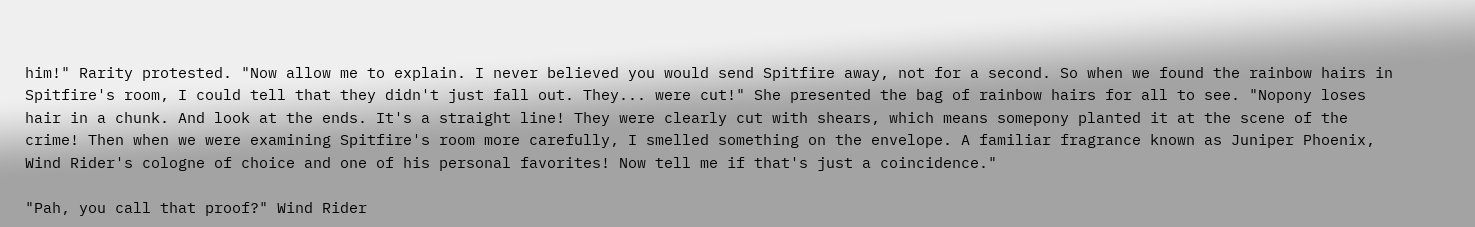him!" Rarity protested. "Now allow me to explain. I never believed you would send Spitfire away, not for a second. So when we found the rainbow hairs in Spitfire's room, I could tell that they didn't just fall out. They... were cut!" She presented the bag of rainbow hairs for all to see. "Nopony loses hair in a chunk. And look at the ends. It's a straight line! They were clearly cut with shears, which means somepony planted it at the scene of the crime! Then when we were examining Spitfire's room more carefully, I smelled something on the envelope. A familiar fragrance known as Juniper Phoenix, Wind Rider's cologne of choice and one of his personal favorites! Now tell me if that's just a coincidence."

"Pah, you call that proof?" Wind Rider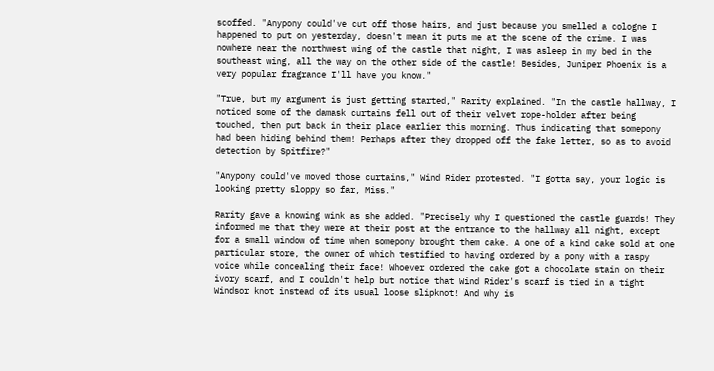scoffed. "Anypony could've cut off those hairs, and just because you smelled a cologne I happened to put on yesterday, doesn't mean it puts me at the scene of the crime. I was nowhere near the northwest wing of the castle that night, I was asleep in my bed in the southeast wing, all the way on the other side of the castle! Besides, Juniper Phoenix is a very popular fragrance I'll have you know."

"True, but my argument is just getting started," Rarity explained. "In the castle hallway, I noticed some of the damask curtains fell out of their velvet rope-holder after being touched, then put back in their place earlier this morning. Thus indicating that somepony had been hiding behind them! Perhaps after they dropped off the fake letter, so as to avoid detection by Spitfire?"

"Anypony could've moved those curtains," Wind Rider protested. "I gotta say, your logic is looking pretty sloppy so far, Miss."

Rarity gave a knowing wink as she added. "Precisely why I questioned the castle guards! They informed me that they were at their post at the entrance to the hallway all night, except for a small window of time when somepony brought them cake. A one of a kind cake sold at one particular store, the owner of which testified to having ordered by a pony with a raspy voice while concealing their face! Whoever ordered the cake got a chocolate stain on their ivory scarf, and I couldn't help but notice that Wind Rider's scarf is tied in a tight Windsor knot instead of its usual loose slipknot! And why is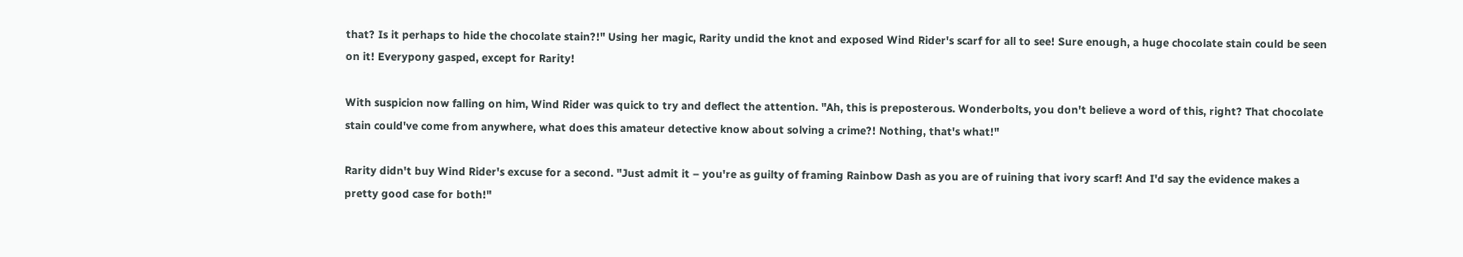that? Is it perhaps to hide the chocolate stain?!" Using her magic, Rarity undid the knot and exposed Wind Rider's scarf for all to see! Sure enough, a huge chocolate stain could be seen on it! Everypony gasped, except for Rarity!

With suspicion now falling on him, Wind Rider was quick to try and deflect the attention. "Ah, this is preposterous. Wonderbolts, you don't believe a word of this, right? That chocolate stain could've come from anywhere, what does this amateur detective know about solving a crime?! Nothing, that's what!"

Rarity didn't buy Wind Rider's excuse for a second. "Just admit it – you're as guilty of framing Rainbow Dash as you are of ruining that ivory scarf! And I'd say the evidence makes a pretty good case for both!"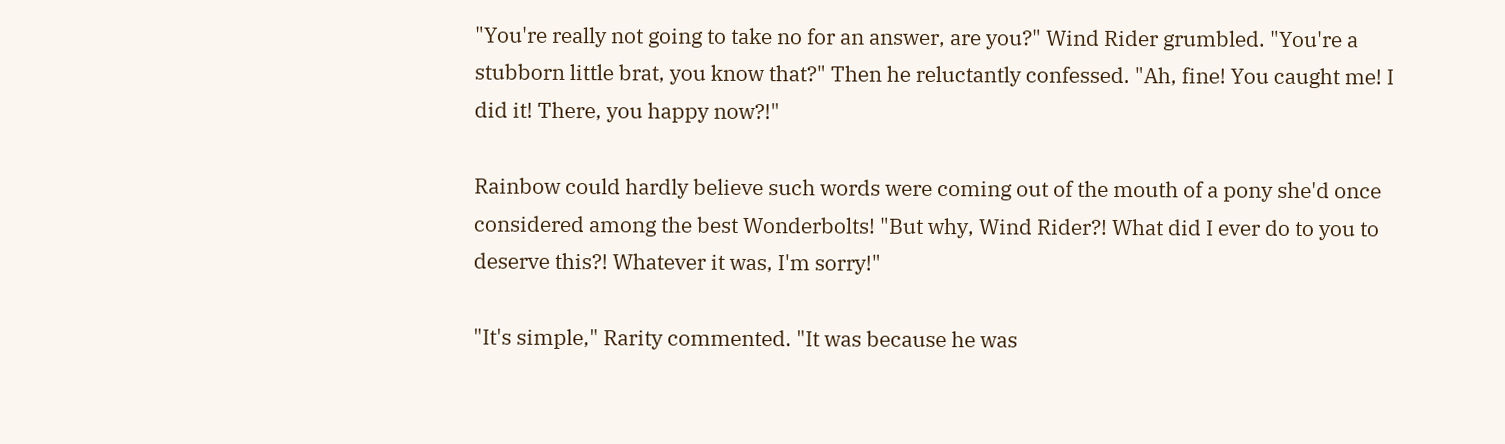"You're really not going to take no for an answer, are you?" Wind Rider grumbled. "You're a stubborn little brat, you know that?" Then he reluctantly confessed. "Ah, fine! You caught me! I did it! There, you happy now?!"

Rainbow could hardly believe such words were coming out of the mouth of a pony she'd once considered among the best Wonderbolts! "But why, Wind Rider?! What did I ever do to you to deserve this?! Whatever it was, I'm sorry!"

"It's simple," Rarity commented. "It was because he was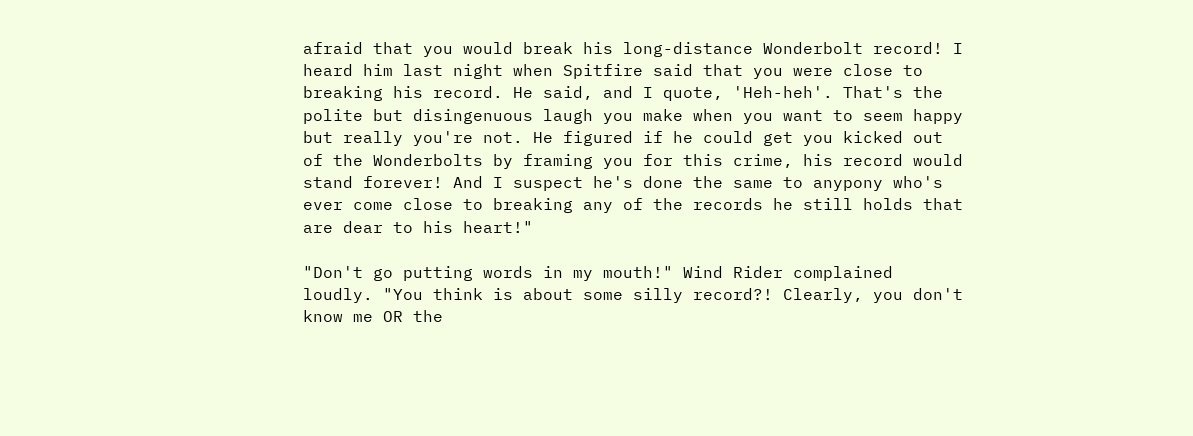afraid that you would break his long-distance Wonderbolt record! I heard him last night when Spitfire said that you were close to breaking his record. He said, and I quote, 'Heh-heh'. That's the polite but disingenuous laugh you make when you want to seem happy but really you're not. He figured if he could get you kicked out of the Wonderbolts by framing you for this crime, his record would stand forever! And I suspect he's done the same to anypony who's ever come close to breaking any of the records he still holds that are dear to his heart!"

"Don't go putting words in my mouth!" Wind Rider complained loudly. "You think is about some silly record?! Clearly, you don't know me OR the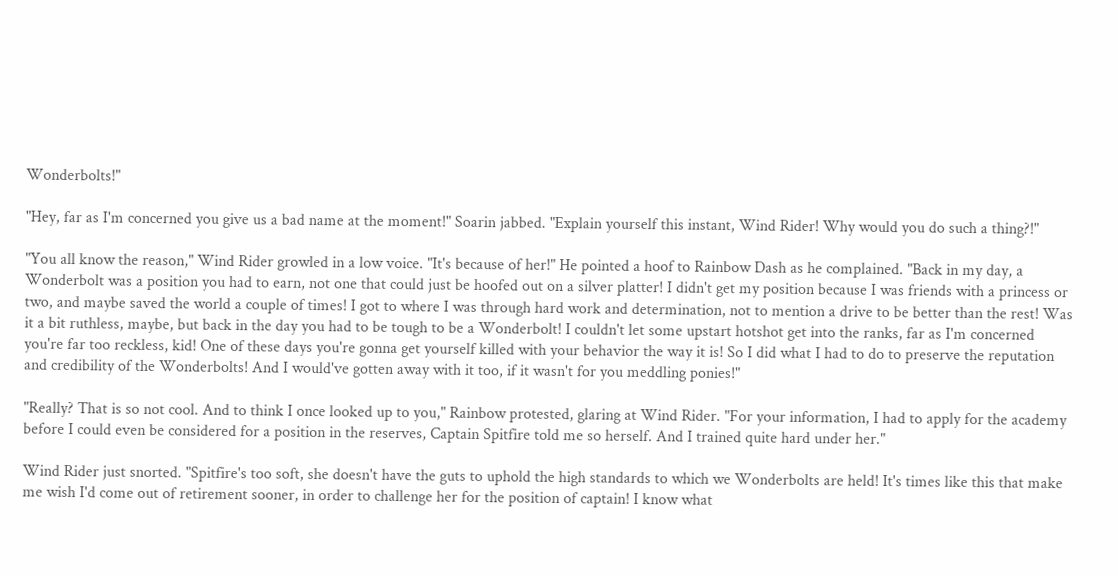Wonderbolts!"

"Hey, far as I'm concerned you give us a bad name at the moment!" Soarin jabbed. "Explain yourself this instant, Wind Rider! Why would you do such a thing?!"

"You all know the reason," Wind Rider growled in a low voice. "It's because of her!" He pointed a hoof to Rainbow Dash as he complained. "Back in my day, a Wonderbolt was a position you had to earn, not one that could just be hoofed out on a silver platter! I didn't get my position because I was friends with a princess or two, and maybe saved the world a couple of times! I got to where I was through hard work and determination, not to mention a drive to be better than the rest! Was it a bit ruthless, maybe, but back in the day you had to be tough to be a Wonderbolt! I couldn't let some upstart hotshot get into the ranks, far as I'm concerned you're far too reckless, kid! One of these days you're gonna get yourself killed with your behavior the way it is! So I did what I had to do to preserve the reputation and credibility of the Wonderbolts! And I would've gotten away with it too, if it wasn't for you meddling ponies!"

"Really? That is so not cool. And to think I once looked up to you," Rainbow protested, glaring at Wind Rider. "For your information, I had to apply for the academy before I could even be considered for a position in the reserves, Captain Spitfire told me so herself. And I trained quite hard under her."

Wind Rider just snorted. "Spitfire's too soft, she doesn't have the guts to uphold the high standards to which we Wonderbolts are held! It's times like this that make me wish I'd come out of retirement sooner, in order to challenge her for the position of captain! I know what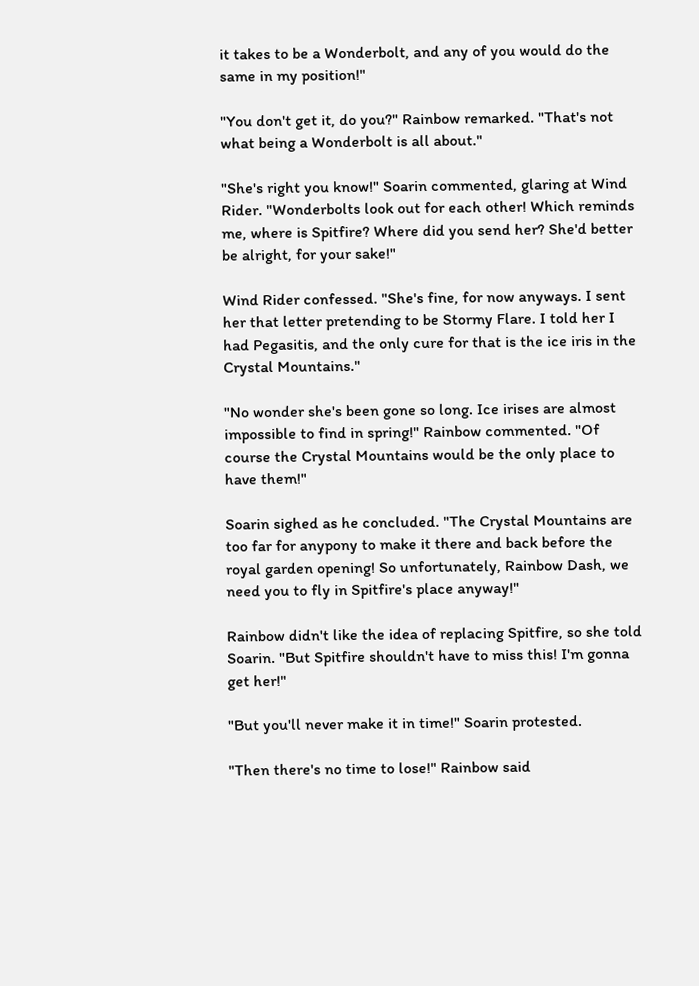it takes to be a Wonderbolt, and any of you would do the same in my position!"

"You don't get it, do you?" Rainbow remarked. "That's not what being a Wonderbolt is all about."

"She's right you know!" Soarin commented, glaring at Wind Rider. "Wonderbolts look out for each other! Which reminds me, where is Spitfire? Where did you send her? She'd better be alright, for your sake!"

Wind Rider confessed. "She's fine, for now anyways. I sent her that letter pretending to be Stormy Flare. I told her I had Pegasitis, and the only cure for that is the ice iris in the Crystal Mountains."

"No wonder she's been gone so long. Ice irises are almost impossible to find in spring!" Rainbow commented. "Of course the Crystal Mountains would be the only place to have them!"

Soarin sighed as he concluded. "The Crystal Mountains are too far for anypony to make it there and back before the royal garden opening! So unfortunately, Rainbow Dash, we need you to fly in Spitfire's place anyway!"

Rainbow didn't like the idea of replacing Spitfire, so she told Soarin. "But Spitfire shouldn't have to miss this! I'm gonna get her!"

"But you'll never make it in time!" Soarin protested.

"Then there's no time to lose!" Rainbow said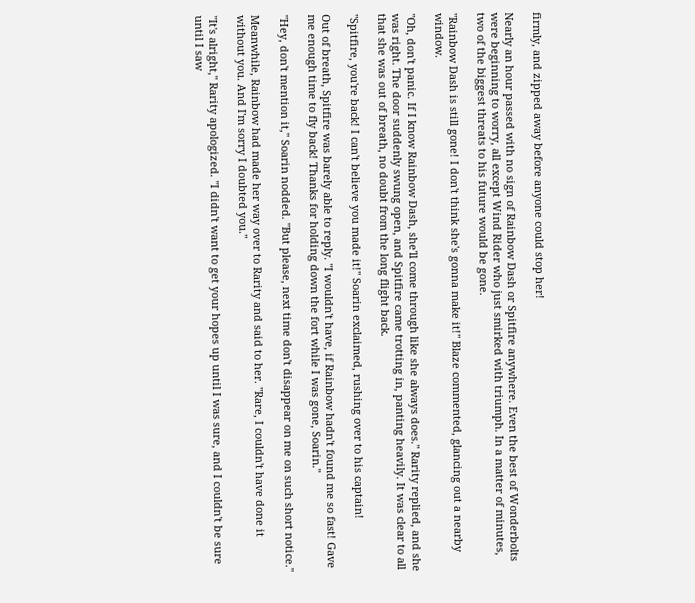firmly, and zipped away before anyone could stop her!

Nearly an hour passed with no sign of Rainbow Dash or Spitfire anywhere. Even the best of Wonderbolts were beginning to worry, all except Wind Rider who just smirked with triumph. In a matter of minutes, two of the biggest threats to his future would be gone.

"Rainbow Dash is still gone! I don't think she's gonna make it!" Blaze commented, glancing out a nearby window.

"Oh, don't panic. If I know Rainbow Dash, she'll come through like she always does." Rarity replied, and she was right. The door suddenly swung open, and Spitfire came trotting in, panting heavily. It was clear to all that she was out of breath, no doubt from the long flight back.

"Spitfire, you're back! I can't believe you made it!" Soarin exclaimed, rushing over to his captain!

Out of breath, Spitfire was barely able to reply. "I wouldn't have, if Rainbow hadn't found me so fast! Gave me enough time to fly back! Thanks for holding down the fort while I was gone, Soarin."

"Hey, don't mention it," Soarin nodded. "But please, next time don't disappear on me on such short notice."

Meanwhile, Rainbow had made her way over to Rarity and said to her. "Rare, I couldn't have done it without you. And I'm sorry I doubted you."

"It's alright," Rarity apologized. "I didn't want to get your hopes up until I was sure, and I couldn't be sure until I saw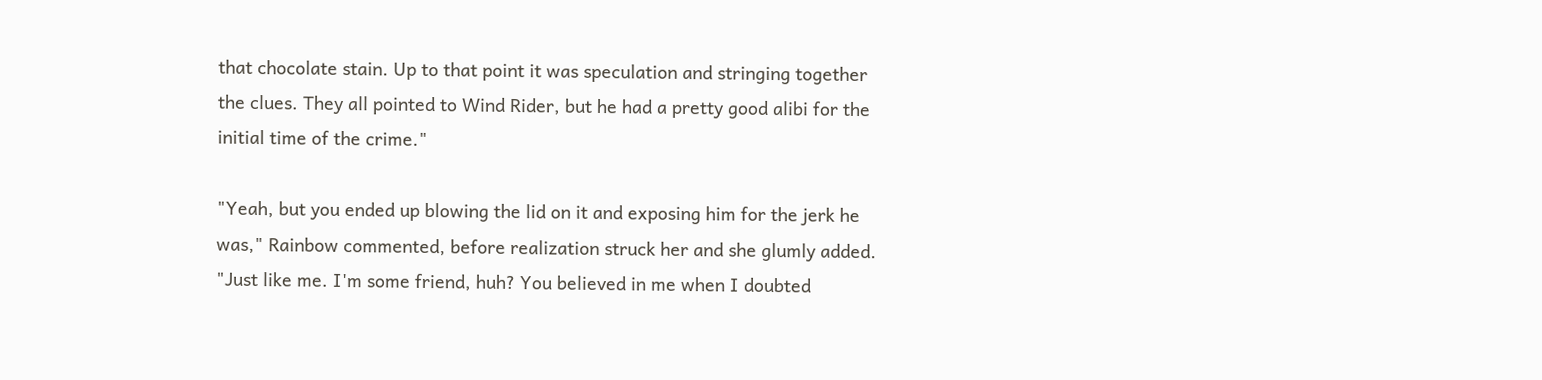that chocolate stain. Up to that point it was speculation and stringing together the clues. They all pointed to Wind Rider, but he had a pretty good alibi for the initial time of the crime."

"Yeah, but you ended up blowing the lid on it and exposing him for the jerk he was," Rainbow commented, before realization struck her and she glumly added. "Just like me. I'm some friend, huh? You believed in me when I doubted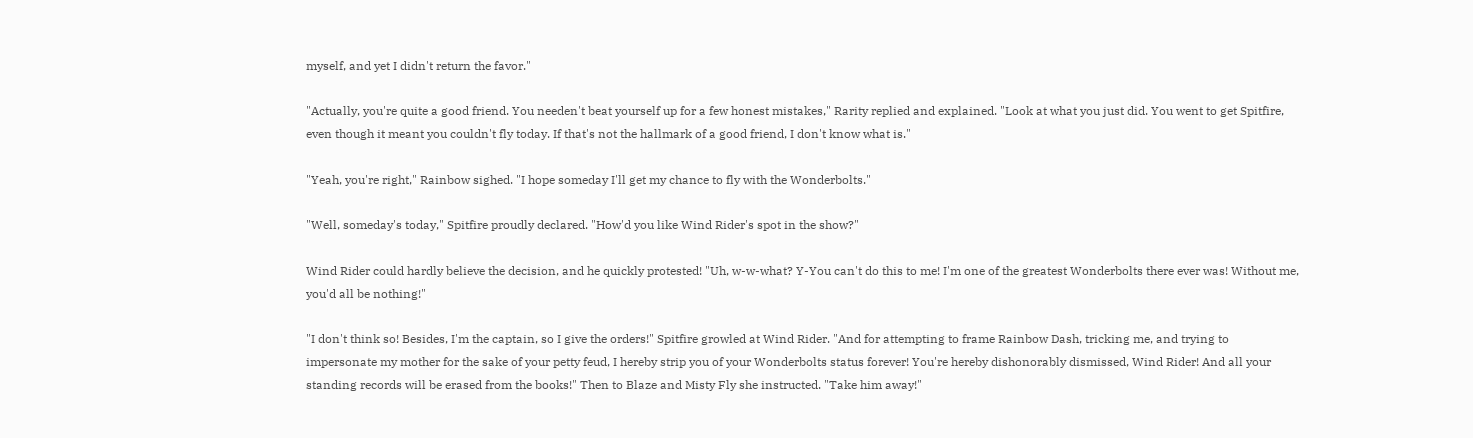myself, and yet I didn't return the favor."

"Actually, you're quite a good friend. You needen't beat yourself up for a few honest mistakes," Rarity replied and explained. "Look at what you just did. You went to get Spitfire, even though it meant you couldn't fly today. If that's not the hallmark of a good friend, I don't know what is."

"Yeah, you're right," Rainbow sighed. "I hope someday I'll get my chance to fly with the Wonderbolts."

"Well, someday's today," Spitfire proudly declared. "How'd you like Wind Rider's spot in the show?"

Wind Rider could hardly believe the decision, and he quickly protested! "Uh, w-w-what? Y-You can't do this to me! I'm one of the greatest Wonderbolts there ever was! Without me, you'd all be nothing!"

"I don't think so! Besides, I'm the captain, so I give the orders!" Spitfire growled at Wind Rider. "And for attempting to frame Rainbow Dash, tricking me, and trying to impersonate my mother for the sake of your petty feud, I hereby strip you of your Wonderbolts status forever! You're hereby dishonorably dismissed, Wind Rider! And all your standing records will be erased from the books!" Then to Blaze and Misty Fly she instructed. "Take him away!"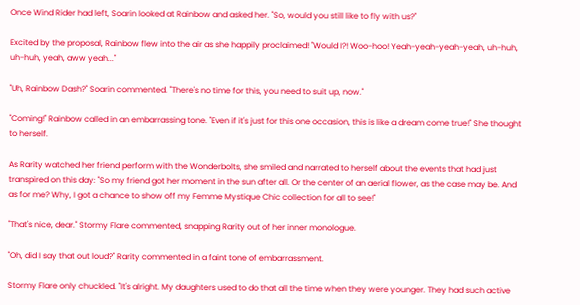Once Wind Rider had left, Soarin looked at Rainbow and asked her. "So, would you still like to fly with us?"

Excited by the proposal, Rainbow flew into the air as she happily proclaimed! "Would I?! Woo-hoo! Yeah-yeah-yeah-yeah, uh-huh, uh-huh, yeah, aww yeah..."

"Uh, Rainbow Dash?" Soarin commented. "There's no time for this, you need to suit up, now."

"Coming!" Rainbow called in an embarrassing tone. "Even if it's just for this one occasion, this is like a dream come true!" She thought to herself.

As Rarity watched her friend perform with the Wonderbolts, she smiled and narrated to herself about the events that had just transpired on this day: "So my friend got her moment in the sun after all. Or the center of an aerial flower, as the case may be. And as for me? Why, I got a chance to show off my Femme Mystique Chic collection for all to see!"

"That's nice, dear." Stormy Flare commented, snapping Rarity out of her inner monologue.

"Oh, did I say that out loud?" Rarity commented in a faint tone of embarrassment.

Stormy Flare only chuckled. "It's alright. My daughters used to do that all the time when they were younger. They had such active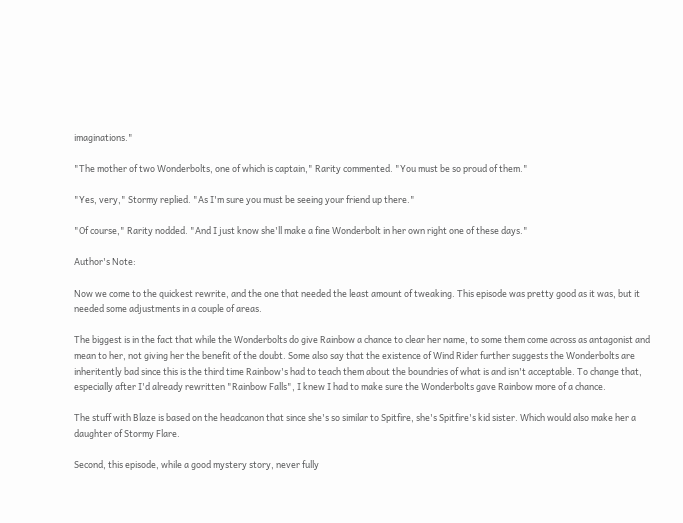imaginations."

"The mother of two Wonderbolts, one of which is captain," Rarity commented. "You must be so proud of them."

"Yes, very," Stormy replied. "As I'm sure you must be seeing your friend up there."

"Of course," Rarity nodded. "And I just know she'll make a fine Wonderbolt in her own right one of these days."

Author's Note:

Now we come to the quickest rewrite, and the one that needed the least amount of tweaking. This episode was pretty good as it was, but it needed some adjustments in a couple of areas.

The biggest is in the fact that while the Wonderbolts do give Rainbow a chance to clear her name, to some them come across as antagonist and mean to her, not giving her the benefit of the doubt. Some also say that the existence of Wind Rider further suggests the Wonderbolts are inheritently bad since this is the third time Rainbow's had to teach them about the boundries of what is and isn't acceptable. To change that, especially after I'd already rewritten "Rainbow Falls", I knew I had to make sure the Wonderbolts gave Rainbow more of a chance.

The stuff with Blaze is based on the headcanon that since she's so similar to Spitfire, she's Spitfire's kid sister. Which would also make her a daughter of Stormy Flare.

Second, this episode, while a good mystery story, never fully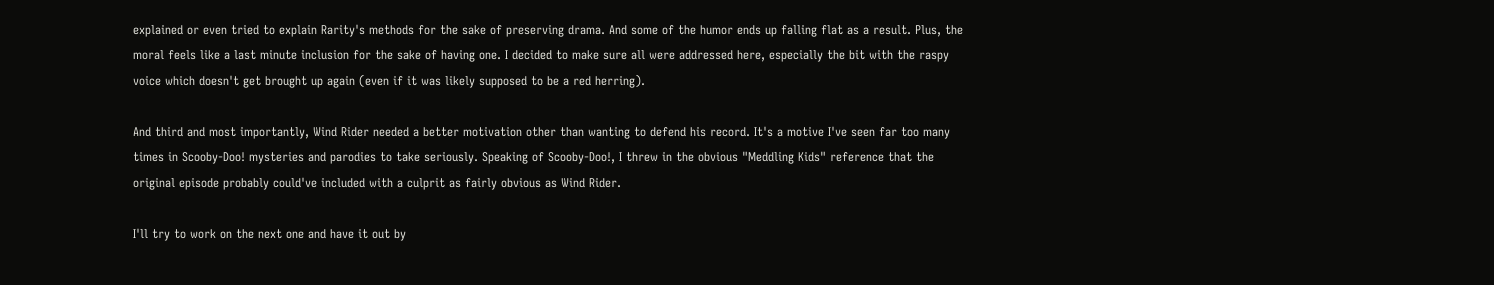explained or even tried to explain Rarity's methods for the sake of preserving drama. And some of the humor ends up falling flat as a result. Plus, the moral feels like a last minute inclusion for the sake of having one. I decided to make sure all were addressed here, especially the bit with the raspy voice which doesn't get brought up again (even if it was likely supposed to be a red herring).

And third and most importantly, Wind Rider needed a better motivation other than wanting to defend his record. It's a motive I've seen far too many times in Scooby-Doo! mysteries and parodies to take seriously. Speaking of Scooby-Doo!, I threw in the obvious "Meddling Kids" reference that the original episode probably could've included with a culprit as fairly obvious as Wind Rider.

I'll try to work on the next one and have it out by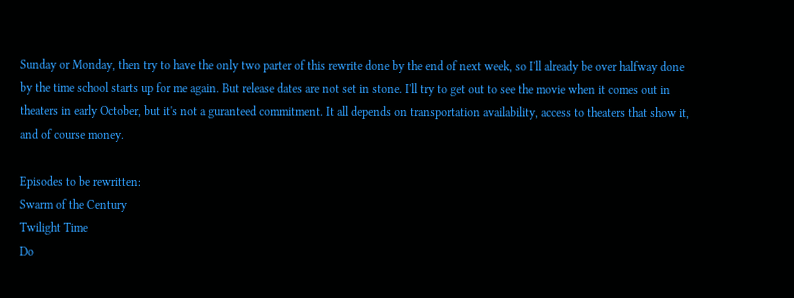Sunday or Monday, then try to have the only two parter of this rewrite done by the end of next week, so I'll already be over halfway done by the time school starts up for me again. But release dates are not set in stone. I'll try to get out to see the movie when it comes out in theaters in early October, but it's not a guranteed commitment. It all depends on transportation availability, access to theaters that show it, and of course money.

Episodes to be rewritten:
Swarm of the Century
Twilight Time
Do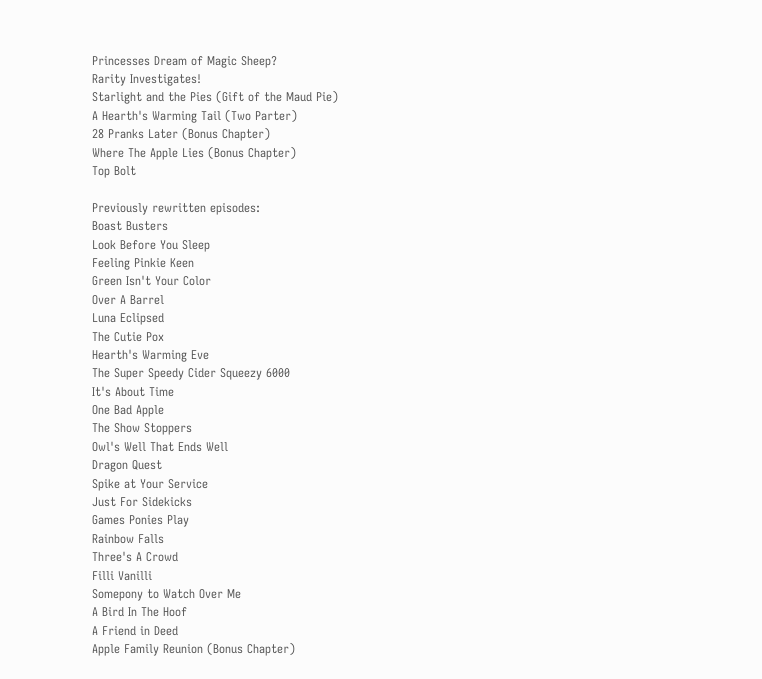Princesses Dream of Magic Sheep?
Rarity Investigates!
Starlight and the Pies (Gift of the Maud Pie)
A Hearth's Warming Tail (Two Parter)
28 Pranks Later (Bonus Chapter)
Where The Apple Lies (Bonus Chapter)
Top Bolt

Previously rewritten episodes:
Boast Busters
Look Before You Sleep
Feeling Pinkie Keen
Green Isn't Your Color
Over A Barrel
Luna Eclipsed
The Cutie Pox
Hearth's Warming Eve
The Super Speedy Cider Squeezy 6000
It's About Time
One Bad Apple
The Show Stoppers
Owl's Well That Ends Well
Dragon Quest
Spike at Your Service
Just For Sidekicks
Games Ponies Play
Rainbow Falls
Three's A Crowd
Filli Vanilli
Somepony to Watch Over Me
A Bird In The Hoof
A Friend in Deed
Apple Family Reunion (Bonus Chapter)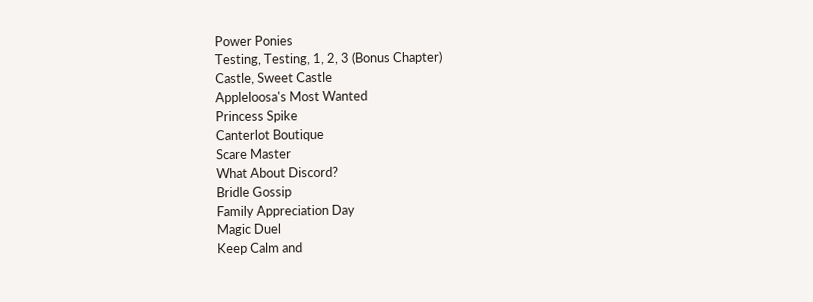Power Ponies
Testing, Testing, 1, 2, 3 (Bonus Chapter)
Castle, Sweet Castle
Appleloosa's Most Wanted
Princess Spike
Canterlot Boutique
Scare Master
What About Discord?
Bridle Gossip
Family Appreciation Day
Magic Duel
Keep Calm and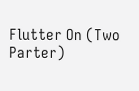Flutter On (Two Parter)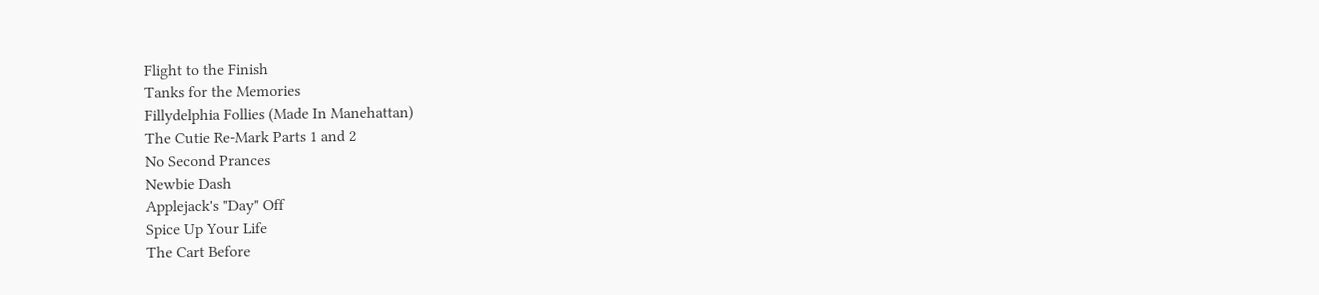Flight to the Finish
Tanks for the Memories
Fillydelphia Follies (Made In Manehattan)
The Cutie Re-Mark Parts 1 and 2
No Second Prances
Newbie Dash
Applejack's "Day" Off
Spice Up Your Life
The Cart Before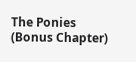The Ponies (Bonus Chapter)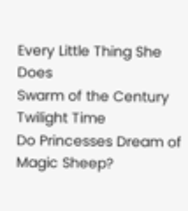Every Little Thing She Does
Swarm of the Century
Twilight Time
Do Princesses Dream of Magic Sheep?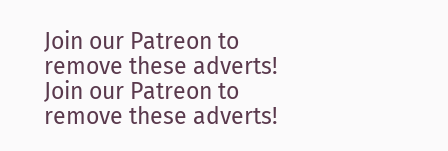Join our Patreon to remove these adverts!
Join our Patreon to remove these adverts!